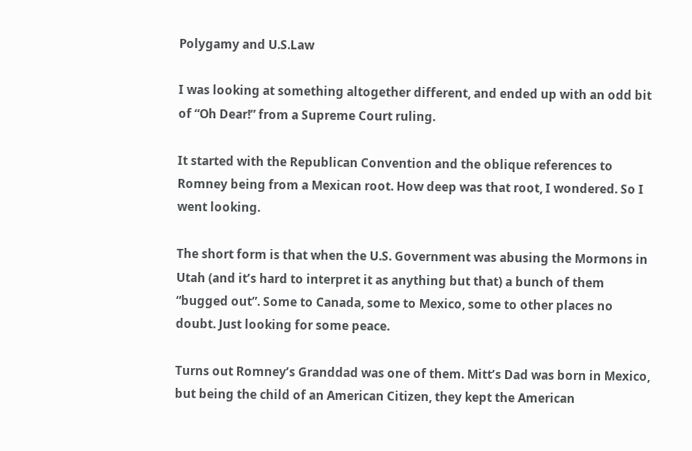Polygamy and U.S.Law

I was looking at something altogether different, and ended up with an odd bit of “Oh Dear!” from a Supreme Court ruling.

It started with the Republican Convention and the oblique references to Romney being from a Mexican root. How deep was that root, I wondered. So I went looking.

The short form is that when the U.S. Government was abusing the Mormons in Utah (and it’s hard to interpret it as anything but that) a bunch of them “bugged out”. Some to Canada, some to Mexico, some to other places no doubt. Just looking for some peace.

Turns out Romney’s Granddad was one of them. Mitt’s Dad was born in Mexico, but being the child of an American Citizen, they kept the American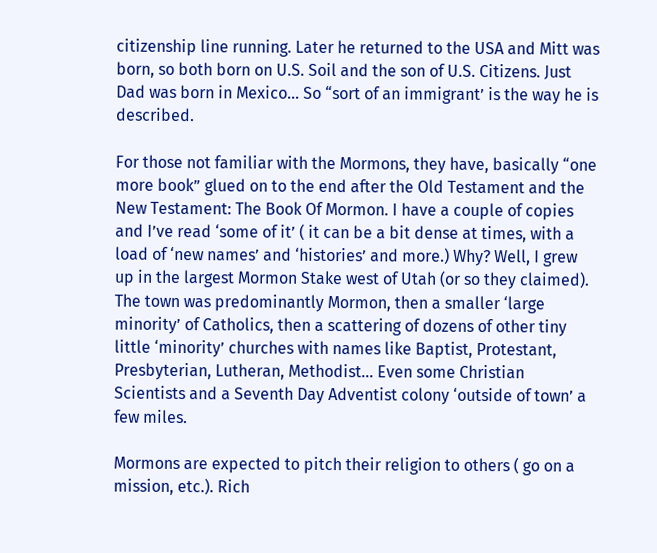citizenship line running. Later he returned to the USA and Mitt was born, so both born on U.S. Soil and the son of U.S. Citizens. Just Dad was born in Mexico… So “sort of an immigrant’ is the way he is described.

For those not familiar with the Mormons, they have, basically “one more book” glued on to the end after the Old Testament and the New Testament: The Book Of Mormon. I have a couple of copies and I’ve read ‘some of it’ ( it can be a bit dense at times, with a load of ‘new names’ and ‘histories’ and more.) Why? Well, I grew up in the largest Mormon Stake west of Utah (or so they claimed). The town was predominantly Mormon, then a smaller ‘large minority’ of Catholics, then a scattering of dozens of other tiny little ‘minority’ churches with names like Baptist, Protestant, Presbyterian, Lutheran, Methodist… Even some Christian Scientists and a Seventh Day Adventist colony ‘outside of town’ a few miles.

Mormons are expected to pitch their religion to others ( go on a mission, etc.). Rich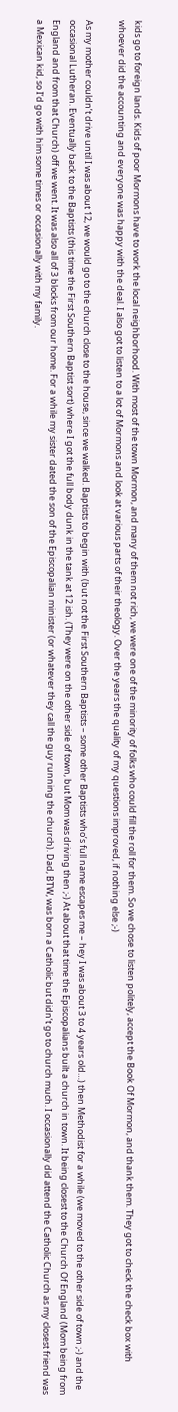kids go to foreign lands. Kids of poor Mormons have to work the local neighborhood. With most of the town Mormon, and many of them not rich, we were one of the minority of folks who could fill the roll for them. So we chose to listen politely, accept the Book Of Mormon, and thank them. They got to check the check box with whoever did the accounting and everyone was happy with the deal. I also got to listen to a lot of Mormons and look at various parts of their theology. Over the years the quality of my questions improved, if nothing else ;-)

As my mother couldn’t drive until I was about 12, we would go to the church close to the house, since we walked. Baptists to begin with (but not the First Southern Baptists – some other Baptists who’s full name escapes me – hey I was about 3 to 4 years old…) then Methodist for a while (we moved to the other side of town ;-) and the occasional Lutheran. Eventually back to the Baptists (this time the First Southern Baptist sort) where I got the full body dunk in the tank at 12 ish. (They were on the other side of town, but Mom was driving then ;-) At about that time the Episcopalians built a church in town. It being closest to the Church Of England (Mom being from England and from that Church) off we went. It was also all of 3 blocks from our home. For a while my sister dated the son of the Episcopalian minister (or whatever they call the guy running the church). Dad, BTW, was born a Catholic but didn’t go to church much. I occasionally did attend the Catholic Church as my closest friend was a Mexican kid, so I’d go with him some times or occasionally with my family.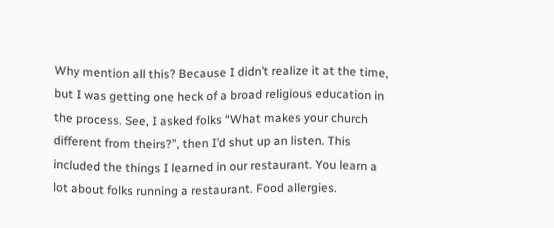Why mention all this? Because I didn’t realize it at the time, but I was getting one heck of a broad religious education in the process. See, I asked folks “What makes your church different from theirs?”, then I’d shut up an listen. This included the things I learned in our restaurant. You learn a lot about folks running a restaurant. Food allergies.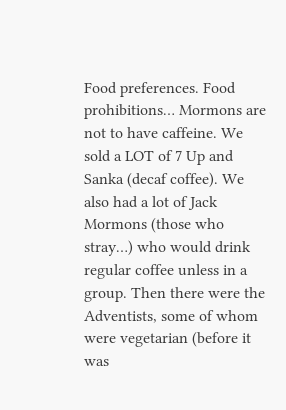Food preferences. Food prohibitions… Mormons are not to have caffeine. We sold a LOT of 7 Up and Sanka (decaf coffee). We also had a lot of Jack Mormons (those who stray…) who would drink regular coffee unless in a group. Then there were the Adventists, some of whom were vegetarian (before it was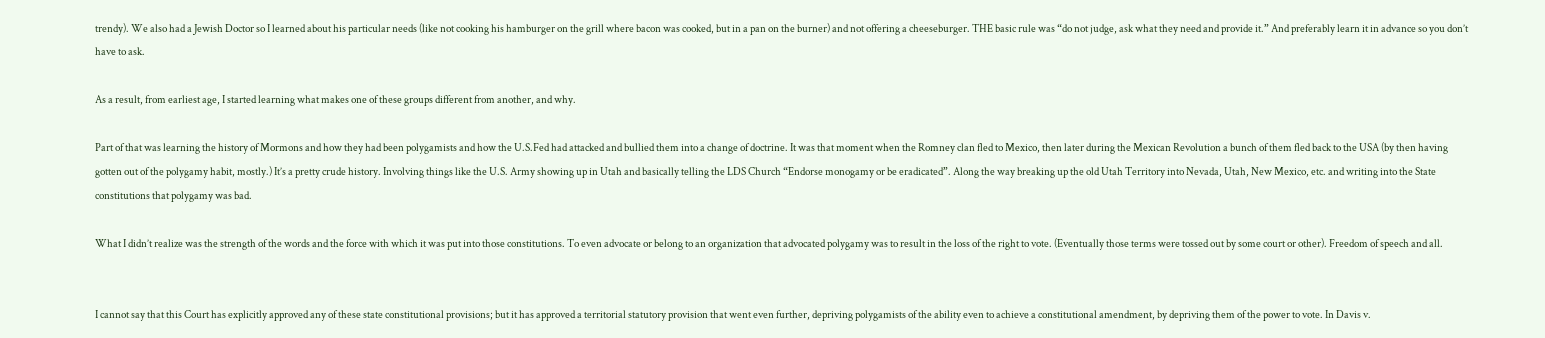trendy). We also had a Jewish Doctor so I learned about his particular needs (like not cooking his hamburger on the grill where bacon was cooked, but in a pan on the burner) and not offering a cheeseburger. THE basic rule was “do not judge, ask what they need and provide it.” And preferably learn it in advance so you don’t have to ask.

As a result, from earliest age, I started learning what makes one of these groups different from another, and why.

Part of that was learning the history of Mormons and how they had been polygamists and how the U.S.Fed had attacked and bullied them into a change of doctrine. It was that moment when the Romney clan fled to Mexico, then later during the Mexican Revolution a bunch of them fled back to the USA (by then having gotten out of the polygamy habit, mostly.) It’s a pretty crude history. Involving things like the U.S. Army showing up in Utah and basically telling the LDS Church “Endorse monogamy or be eradicated”. Along the way breaking up the old Utah Territory into Nevada, Utah, New Mexico, etc. and writing into the State constitutions that polygamy was bad.

What I didn’t realize was the strength of the words and the force with which it was put into those constitutions. To even advocate or belong to an organization that advocated polygamy was to result in the loss of the right to vote. (Eventually those terms were tossed out by some court or other). Freedom of speech and all.


I cannot say that this Court has explicitly approved any of these state constitutional provisions; but it has approved a territorial statutory provision that went even further, depriving polygamists of the ability even to achieve a constitutional amendment, by depriving them of the power to vote. In Davis v.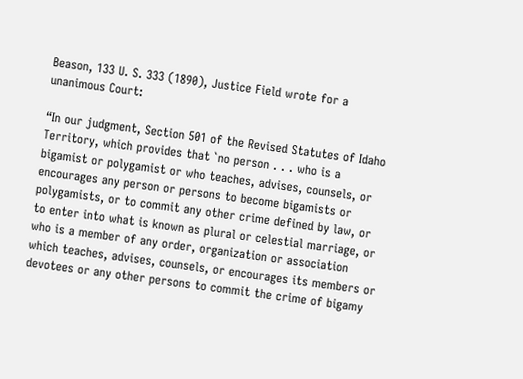Beason, 133 U. S. 333 (1890), Justice Field wrote for a unanimous Court:

“In our judgment, Section 501 of the Revised Statutes of Idaho Territory, which provides that `no person . . . who is a bigamist or polygamist or who teaches, advises, counsels, or encourages any person or persons to become bigamists or polygamists, or to commit any other crime defined by law, or to enter into what is known as plural or celestial marriage, or who is a member of any order, organization or association which teaches, advises, counsels, or encourages its members or devotees or any other persons to commit the crime of bigamy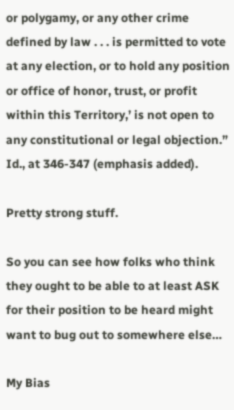or polygamy, or any other crime defined by law . . . is permitted to vote at any election, or to hold any position or office of honor, trust, or profit within this Territory,’ is not open to any constitutional or legal objection.” Id., at 346-347 (emphasis added).

Pretty strong stuff.

So you can see how folks who think they ought to be able to at least ASK for their position to be heard might want to bug out to somewhere else…

My Bias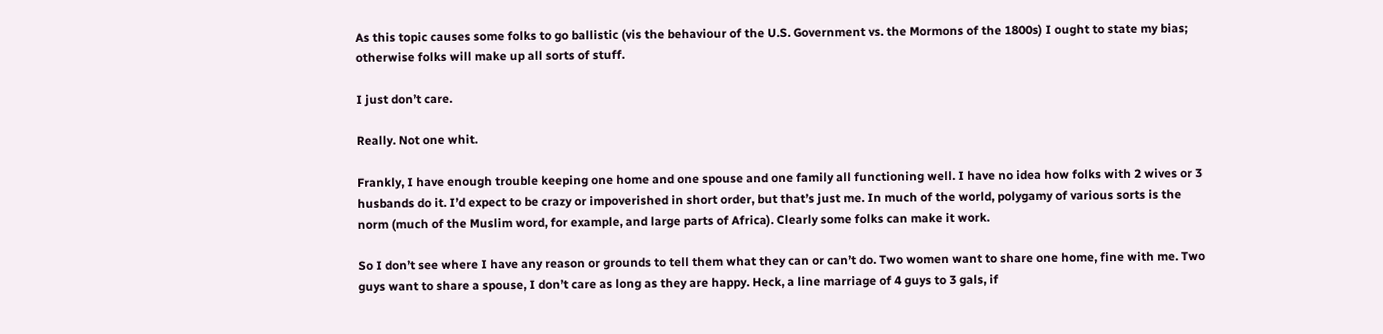As this topic causes some folks to go ballistic (vis the behaviour of the U.S. Government vs. the Mormons of the 1800s) I ought to state my bias; otherwise folks will make up all sorts of stuff.

I just don’t care.

Really. Not one whit.

Frankly, I have enough trouble keeping one home and one spouse and one family all functioning well. I have no idea how folks with 2 wives or 3 husbands do it. I’d expect to be crazy or impoverished in short order, but that’s just me. In much of the world, polygamy of various sorts is the norm (much of the Muslim word, for example, and large parts of Africa). Clearly some folks can make it work.

So I don’t see where I have any reason or grounds to tell them what they can or can’t do. Two women want to share one home, fine with me. Two guys want to share a spouse, I don’t care as long as they are happy. Heck, a line marriage of 4 guys to 3 gals, if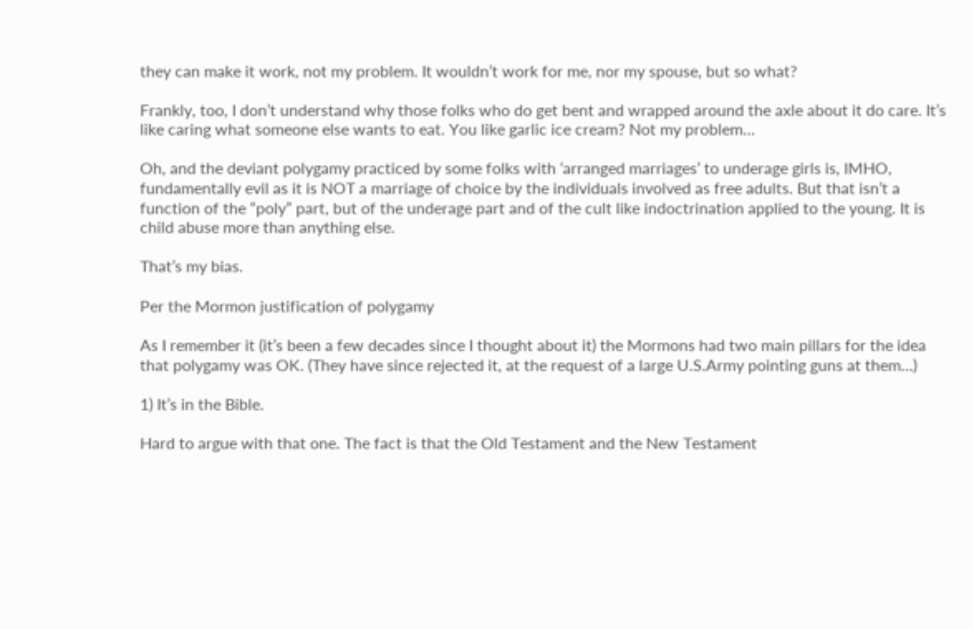they can make it work, not my problem. It wouldn’t work for me, nor my spouse, but so what?

Frankly, too, I don’t understand why those folks who do get bent and wrapped around the axle about it do care. It’s like caring what someone else wants to eat. You like garlic ice cream? Not my problem…

Oh, and the deviant polygamy practiced by some folks with ‘arranged marriages’ to underage girls is, IMHO, fundamentally evil as it is NOT a marriage of choice by the individuals involved as free adults. But that isn’t a function of the “poly” part, but of the underage part and of the cult like indoctrination applied to the young. It is child abuse more than anything else.

That’s my bias.

Per the Mormon justification of polygamy

As I remember it (it’s been a few decades since I thought about it) the Mormons had two main pillars for the idea that polygamy was OK. (They have since rejected it, at the request of a large U.S.Army pointing guns at them…)

1) It’s in the Bible.

Hard to argue with that one. The fact is that the Old Testament and the New Testament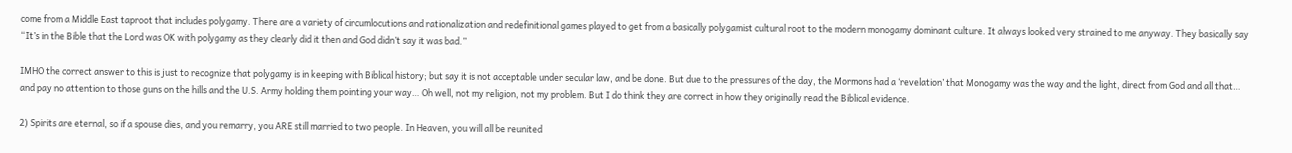come from a Middle East taproot that includes polygamy. There are a variety of circumlocutions and rationalization and redefinitional games played to get from a basically polygamist cultural root to the modern monogamy dominant culture. It always looked very strained to me anyway. They basically say “It’s in the Bible that the Lord was OK with polygamy as they clearly did it then and God didn’t say it was bad.”

IMHO the correct answer to this is just to recognize that polygamy is in keeping with Biblical history; but say it is not acceptable under secular law, and be done. But due to the pressures of the day, the Mormons had a ‘revelation’ that Monogamy was the way and the light, direct from God and all that… and pay no attention to those guns on the hills and the U.S. Army holding them pointing your way… Oh well, not my religion, not my problem. But I do think they are correct in how they originally read the Biblical evidence.

2) Spirits are eternal, so if a spouse dies, and you remarry, you ARE still married to two people. In Heaven, you will all be reunited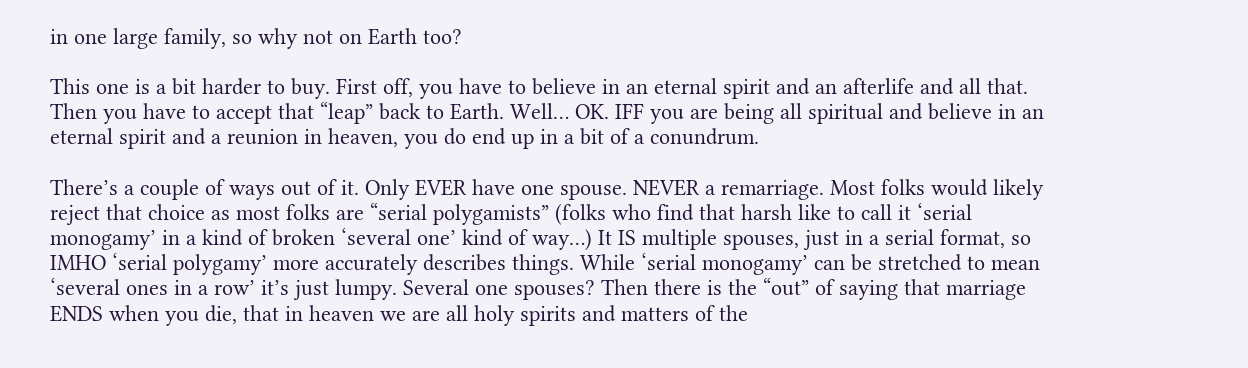in one large family, so why not on Earth too?

This one is a bit harder to buy. First off, you have to believe in an eternal spirit and an afterlife and all that. Then you have to accept that “leap” back to Earth. Well… OK. IFF you are being all spiritual and believe in an eternal spirit and a reunion in heaven, you do end up in a bit of a conundrum.

There’s a couple of ways out of it. Only EVER have one spouse. NEVER a remarriage. Most folks would likely reject that choice as most folks are “serial polygamists” (folks who find that harsh like to call it ‘serial monogamy’ in a kind of broken ‘several one’ kind of way…) It IS multiple spouses, just in a serial format, so IMHO ‘serial polygamy’ more accurately describes things. While ‘serial monogamy’ can be stretched to mean ‘several ones in a row’ it’s just lumpy. Several one spouses? Then there is the “out” of saying that marriage ENDS when you die, that in heaven we are all holy spirits and matters of the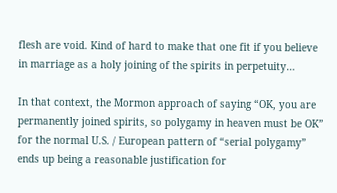flesh are void. Kind of hard to make that one fit if you believe in marriage as a holy joining of the spirits in perpetuity…

In that context, the Mormon approach of saying “OK, you are permanently joined spirits, so polygamy in heaven must be OK” for the normal U.S. / European pattern of “serial polygamy” ends up being a reasonable justification for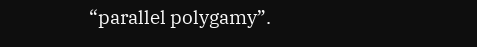“parallel polygamy”.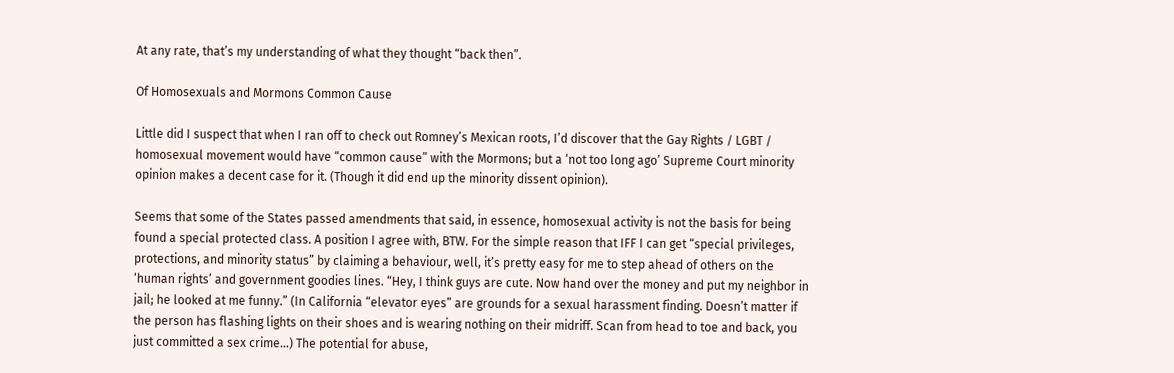At any rate, that’s my understanding of what they thought “back then”.

Of Homosexuals and Mormons Common Cause

Little did I suspect that when I ran off to check out Romney’s Mexican roots, I’d discover that the Gay Rights / LGBT / homosexual movement would have “common cause” with the Mormons; but a ‘not too long ago’ Supreme Court minority opinion makes a decent case for it. (Though it did end up the minority dissent opinion).

Seems that some of the States passed amendments that said, in essence, homosexual activity is not the basis for being found a special protected class. A position I agree with, BTW. For the simple reason that IFF I can get “special privileges, protections, and minority status” by claiming a behaviour, well, it’s pretty easy for me to step ahead of others on the ‘human rights’ and government goodies lines. “Hey, I think guys are cute. Now hand over the money and put my neighbor in jail; he looked at me funny.” (In California “elevator eyes” are grounds for a sexual harassment finding. Doesn’t matter if the person has flashing lights on their shoes and is wearing nothing on their midriff. Scan from head to toe and back, you just committed a sex crime…) The potential for abuse,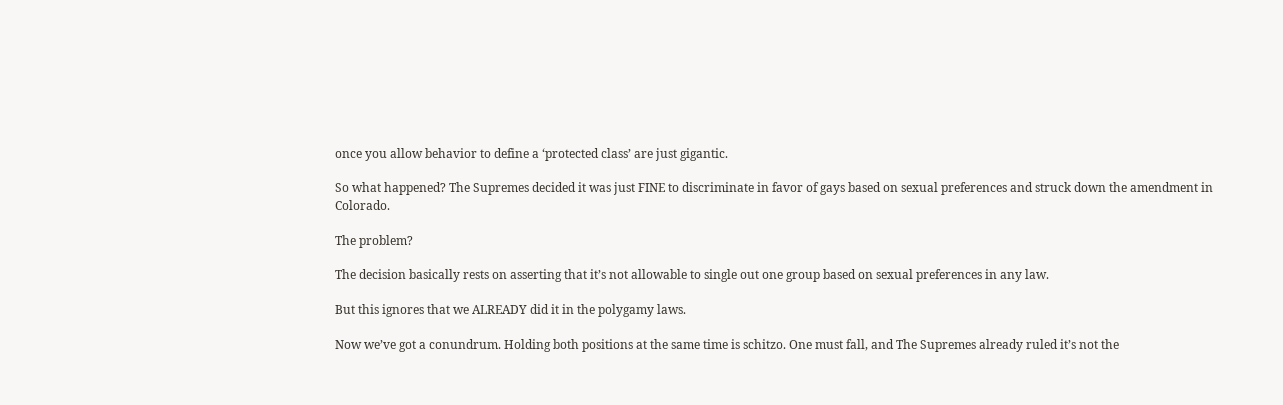once you allow behavior to define a ‘protected class’ are just gigantic.

So what happened? The Supremes decided it was just FINE to discriminate in favor of gays based on sexual preferences and struck down the amendment in Colorado.

The problem?

The decision basically rests on asserting that it’s not allowable to single out one group based on sexual preferences in any law.

But this ignores that we ALREADY did it in the polygamy laws.

Now we’ve got a conundrum. Holding both positions at the same time is schitzo. One must fall, and The Supremes already ruled it’s not the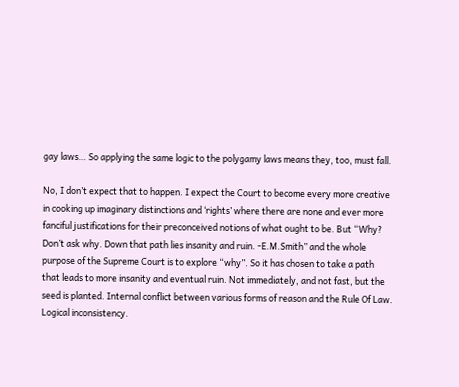gay laws… So applying the same logic to the polygamy laws means they, too, must fall.

No, I don’t expect that to happen. I expect the Court to become every more creative in cooking up imaginary distinctions and ‘rights’ where there are none and ever more fanciful justifications for their preconceived notions of what ought to be. But “Why? Don’t ask why. Down that path lies insanity and ruin. -E.M.Smith” and the whole purpose of the Supreme Court is to explore “why”. So it has chosen to take a path that leads to more insanity and eventual ruin. Not immediately, and not fast, but the seed is planted. Internal conflict between various forms of reason and the Rule Of Law. Logical inconsistency.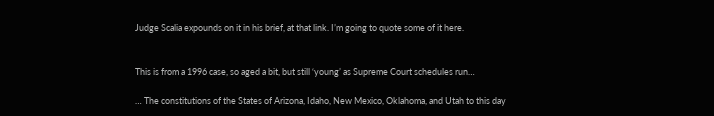Judge Scalia expounds on it in his brief, at that link. I’m going to quote some of it here.


This is from a 1996 case, so aged a bit, but still ‘young’ as Supreme Court schedules run…

… The constitutions of the States of Arizona, Idaho, New Mexico, Oklahoma, and Utah to this day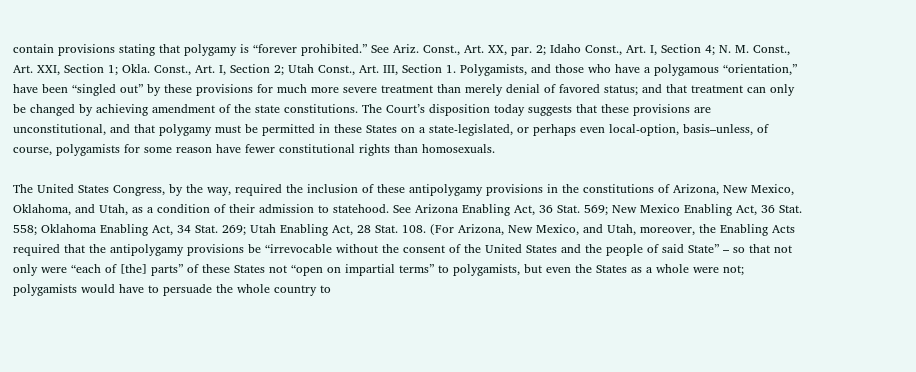contain provisions stating that polygamy is “forever prohibited.” See Ariz. Const., Art. XX, par. 2; Idaho Const., Art. I, Section 4; N. M. Const., Art. XXI, Section 1; Okla. Const., Art. I, Section 2; Utah Const., Art. III, Section 1. Polygamists, and those who have a polygamous “orientation,” have been “singled out” by these provisions for much more severe treatment than merely denial of favored status; and that treatment can only be changed by achieving amendment of the state constitutions. The Court’s disposition today suggests that these provisions are unconstitutional, and that polygamy must be permitted in these States on a state-legislated, or perhaps even local-option, basis–unless, of course, polygamists for some reason have fewer constitutional rights than homosexuals.

The United States Congress, by the way, required the inclusion of these antipolygamy provisions in the constitutions of Arizona, New Mexico, Oklahoma, and Utah, as a condition of their admission to statehood. See Arizona Enabling Act, 36 Stat. 569; New Mexico Enabling Act, 36 Stat. 558; Oklahoma Enabling Act, 34 Stat. 269; Utah Enabling Act, 28 Stat. 108. (For Arizona, New Mexico, and Utah, moreover, the Enabling Acts required that the antipolygamy provisions be “irrevocable without the consent of the United States and the people of said State” – so that not only were “each of [the] parts” of these States not “open on impartial terms” to polygamists, but even the States as a whole were not; polygamists would have to persuade the whole country to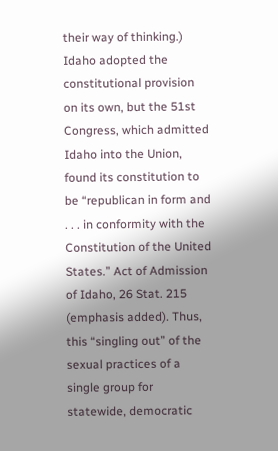their way of thinking.) Idaho adopted the constitutional provision on its own, but the 51st Congress, which admitted Idaho into the Union, found its constitution to be “republican in form and . . . in conformity with the Constitution of the United States.” Act of Admission of Idaho, 26 Stat. 215 (emphasis added). Thus, this “singling out” of the sexual practices of a single group for statewide, democratic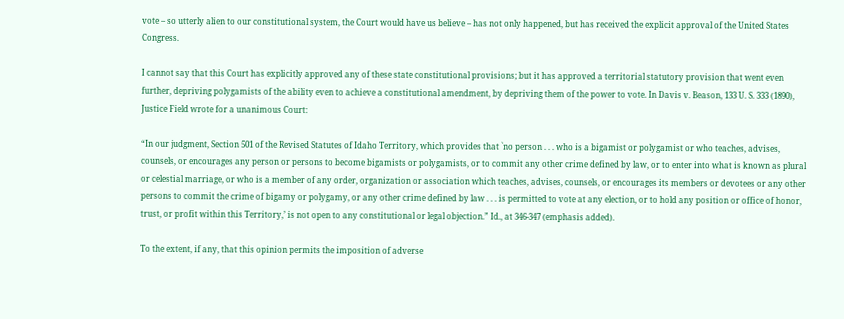vote – so utterly alien to our constitutional system, the Court would have us believe – has not only happened, but has received the explicit approval of the United States Congress.

I cannot say that this Court has explicitly approved any of these state constitutional provisions; but it has approved a territorial statutory provision that went even further, depriving polygamists of the ability even to achieve a constitutional amendment, by depriving them of the power to vote. In Davis v. Beason, 133 U. S. 333 (1890), Justice Field wrote for a unanimous Court:

“In our judgment, Section 501 of the Revised Statutes of Idaho Territory, which provides that `no person . . . who is a bigamist or polygamist or who teaches, advises, counsels, or encourages any person or persons to become bigamists or polygamists, or to commit any other crime defined by law, or to enter into what is known as plural or celestial marriage, or who is a member of any order, organization or association which teaches, advises, counsels, or encourages its members or devotees or any other persons to commit the crime of bigamy or polygamy, or any other crime defined by law . . . is permitted to vote at any election, or to hold any position or office of honor, trust, or profit within this Territory,’ is not open to any constitutional or legal objection.” Id., at 346-347 (emphasis added).

To the extent, if any, that this opinion permits the imposition of adverse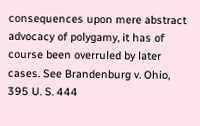consequences upon mere abstract advocacy of polygamy, it has of course been overruled by later cases. See Brandenburg v. Ohio, 395 U. S. 444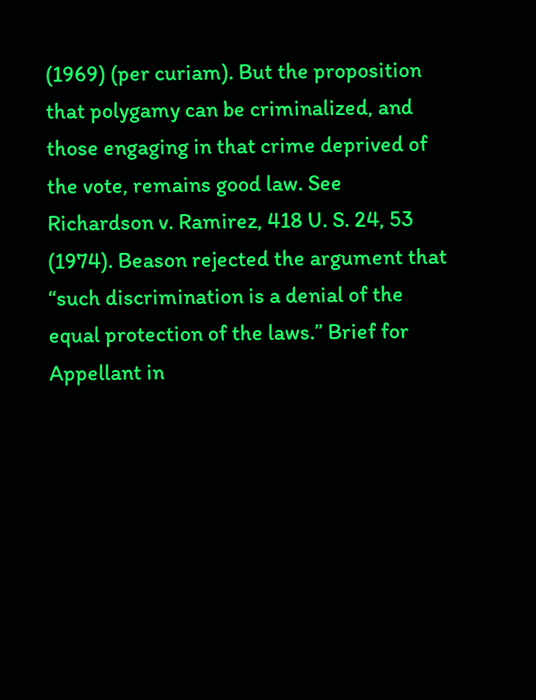(1969) (per curiam). But the proposition that polygamy can be criminalized, and those engaging in that crime deprived of the vote, remains good law. See Richardson v. Ramirez, 418 U. S. 24, 53 (1974). Beason rejected the argument that “such discrimination is a denial of the equal protection of the laws.” Brief for Appellant in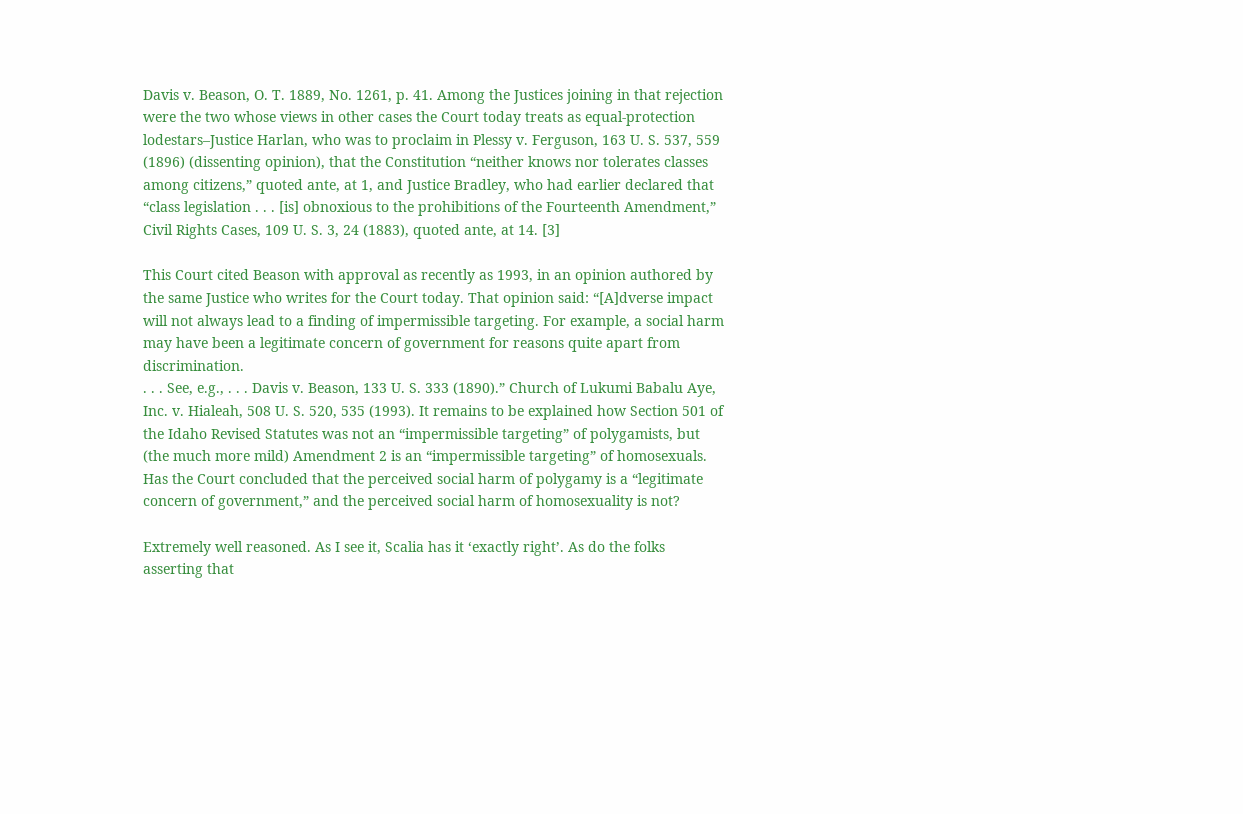Davis v. Beason, O. T. 1889, No. 1261, p. 41. Among the Justices joining in that rejection were the two whose views in other cases the Court today treats as equal-protection lodestars–Justice Harlan, who was to proclaim in Plessy v. Ferguson, 163 U. S. 537, 559 (1896) (dissenting opinion), that the Constitution “neither knows nor tolerates classes among citizens,” quoted ante, at 1, and Justice Bradley, who had earlier declared that “class legislation . . . [is] obnoxious to the prohibitions of the Fourteenth Amendment,” Civil Rights Cases, 109 U. S. 3, 24 (1883), quoted ante, at 14. [3]

This Court cited Beason with approval as recently as 1993, in an opinion authored by the same Justice who writes for the Court today. That opinion said: “[A]dverse impact will not always lead to a finding of impermissible targeting. For example, a social harm may have been a legitimate concern of government for reasons quite apart from discrimination.
. . . See, e.g., . . . Davis v. Beason, 133 U. S. 333 (1890).” Church of Lukumi Babalu Aye, Inc. v. Hialeah, 508 U. S. 520, 535 (1993). It remains to be explained how Section 501 of the Idaho Revised Statutes was not an “impermissible targeting” of polygamists, but (the much more mild) Amendment 2 is an “impermissible targeting” of homosexuals. Has the Court concluded that the perceived social harm of polygamy is a “legitimate concern of government,” and the perceived social harm of homosexuality is not?

Extremely well reasoned. As I see it, Scalia has it ‘exactly right’. As do the folks asserting that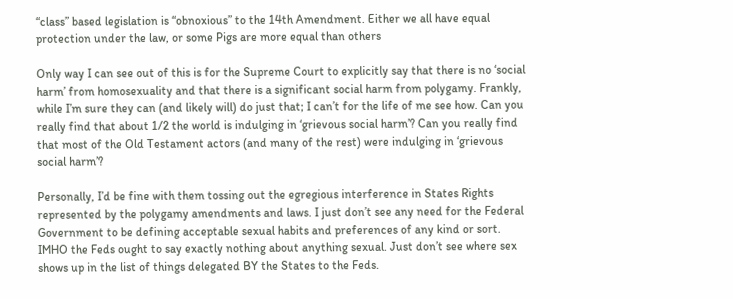“class” based legislation is “obnoxious” to the 14th Amendment. Either we all have equal protection under the law, or some Pigs are more equal than others

Only way I can see out of this is for the Supreme Court to explicitly say that there is no ‘social harm’ from homosexuality and that there is a significant social harm from polygamy. Frankly, while I’m sure they can (and likely will) do just that; I can’t for the life of me see how. Can you really find that about 1/2 the world is indulging in ‘grievous social harm’? Can you really find that most of the Old Testament actors (and many of the rest) were indulging in ‘grievous social harm’?

Personally, I’d be fine with them tossing out the egregious interference in States Rights represented by the polygamy amendments and laws. I just don’t see any need for the Federal Government to be defining acceptable sexual habits and preferences of any kind or sort. IMHO the Feds ought to say exactly nothing about anything sexual. Just don’t see where sex shows up in the list of things delegated BY the States to the Feds.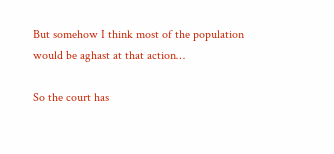But somehow I think most of the population would be aghast at that action…

So the court has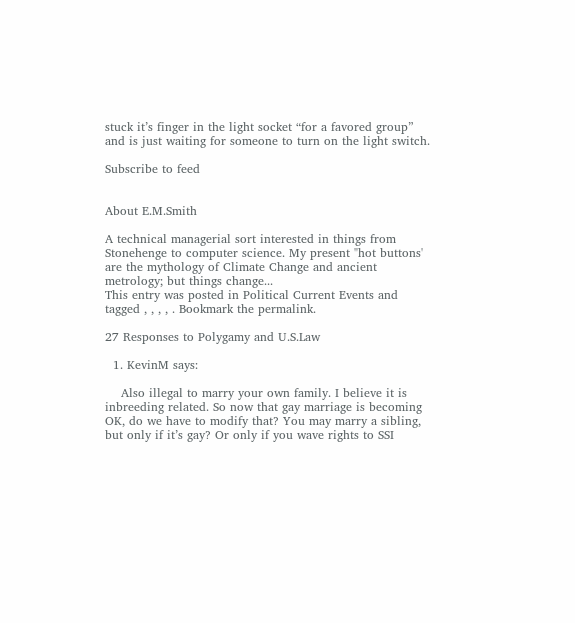stuck it’s finger in the light socket “for a favored group” and is just waiting for someone to turn on the light switch.

Subscribe to feed


About E.M.Smith

A technical managerial sort interested in things from Stonehenge to computer science. My present "hot buttons' are the mythology of Climate Change and ancient metrology; but things change...
This entry was posted in Political Current Events and tagged , , , , . Bookmark the permalink.

27 Responses to Polygamy and U.S.Law

  1. KevinM says:

    Also illegal to marry your own family. I believe it is inbreeding related. So now that gay marriage is becoming OK, do we have to modify that? You may marry a sibling, but only if it’s gay? Or only if you wave rights to SSI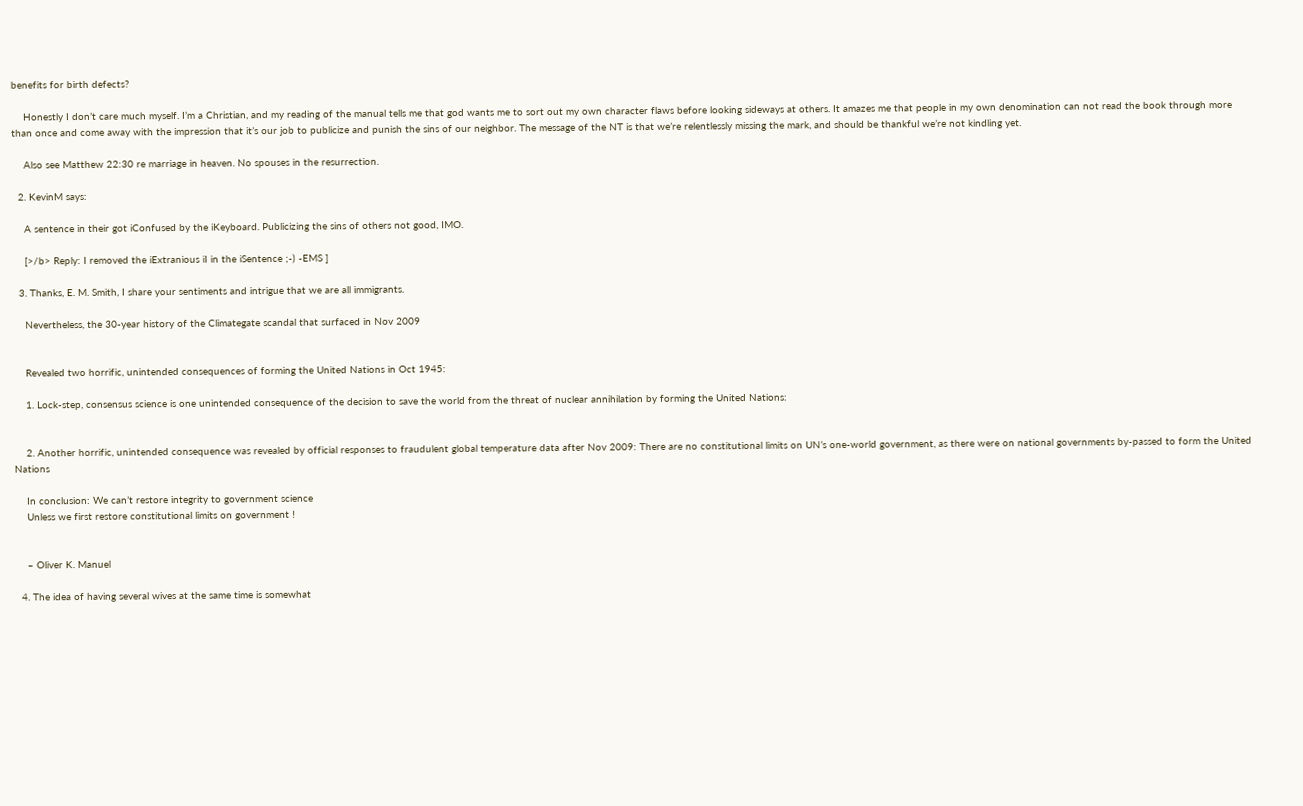benefits for birth defects?

    Honestly I don’t care much myself. I’m a Christian, and my reading of the manual tells me that god wants me to sort out my own character flaws before looking sideways at others. It amazes me that people in my own denomination can not read the book through more than once and come away with the impression that it’s our job to publicize and punish the sins of our neighbor. The message of the NT is that we’re relentlessly missing the mark, and should be thankful we’re not kindling yet.

    Also see Matthew 22:30 re marriage in heaven. No spouses in the resurrection.

  2. KevinM says:

    A sentence in their got iConfused by the iKeyboard. Publicizing the sins of others not good, IMO.

    [>/b> Reply: I removed the iExtranious iI in the iSentence ;-) -EMS ]

  3. Thanks, E. M. Smith, I share your sentiments and intrigue that we are all immigrants.

    Nevertheless, the 30-year history of the Climategate scandal that surfaced in Nov 2009


    Revealed two horrific, unintended consequences of forming the United Nations in Oct 1945:

    1. Lock-step, consensus science is one unintended consequence of the decision to save the world from the threat of nuclear annihilation by forming the United Nations:


    2. Another horrific, unintended consequence was revealed by official responses to fraudulent global temperature data after Nov 2009: There are no constitutional limits on UN’s one-world government, as there were on national governments by-passed to form the United Nations

    In conclusion: We can’t restore integrity to government science
    Unless we first restore constitutional limits on government !


    – Oliver K. Manuel

  4. The idea of having several wives at the same time is somewhat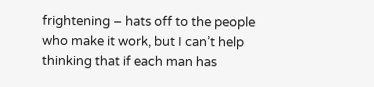frightening – hats off to the people who make it work, but I can’t help thinking that if each man has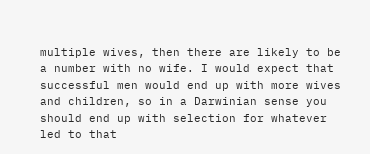multiple wives, then there are likely to be a number with no wife. I would expect that successful men would end up with more wives and children, so in a Darwinian sense you should end up with selection for whatever led to that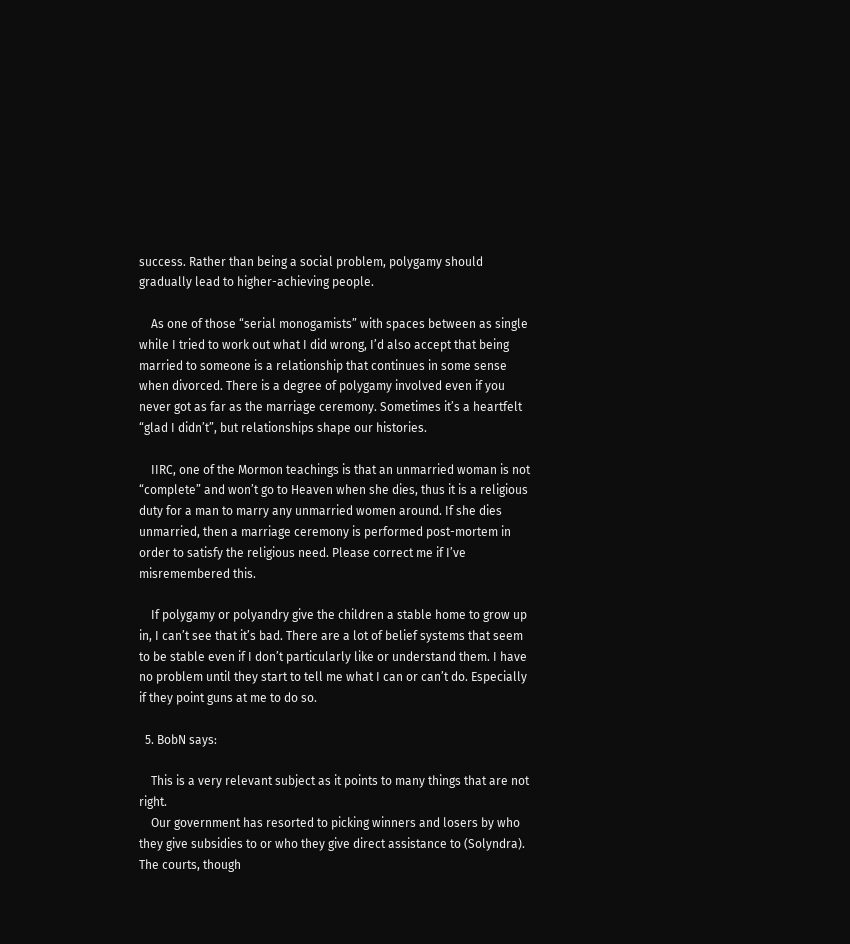success. Rather than being a social problem, polygamy should gradually lead to higher-achieving people.

    As one of those “serial monogamists” with spaces between as single while I tried to work out what I did wrong, I’d also accept that being married to someone is a relationship that continues in some sense when divorced. There is a degree of polygamy involved even if you never got as far as the marriage ceremony. Sometimes it’s a heartfelt “glad I didn’t”, but relationships shape our histories.

    IIRC, one of the Mormon teachings is that an unmarried woman is not “complete” and won’t go to Heaven when she dies, thus it is a religious duty for a man to marry any unmarried women around. If she dies unmarried, then a marriage ceremony is performed post-mortem in order to satisfy the religious need. Please correct me if I’ve misremembered this.

    If polygamy or polyandry give the children a stable home to grow up in, I can’t see that it’s bad. There are a lot of belief systems that seem to be stable even if I don’t particularly like or understand them. I have no problem until they start to tell me what I can or can’t do. Especially if they point guns at me to do so.

  5. BobN says:

    This is a very relevant subject as it points to many things that are not right.
    Our government has resorted to picking winners and losers by who they give subsidies to or who they give direct assistance to (Solyndra). The courts, though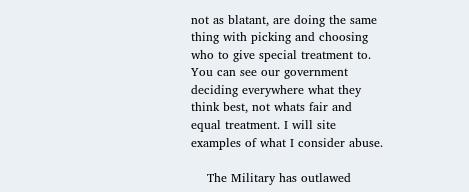not as blatant, are doing the same thing with picking and choosing who to give special treatment to. You can see our government deciding everywhere what they think best, not whats fair and equal treatment. I will site examples of what I consider abuse.

    The Military has outlawed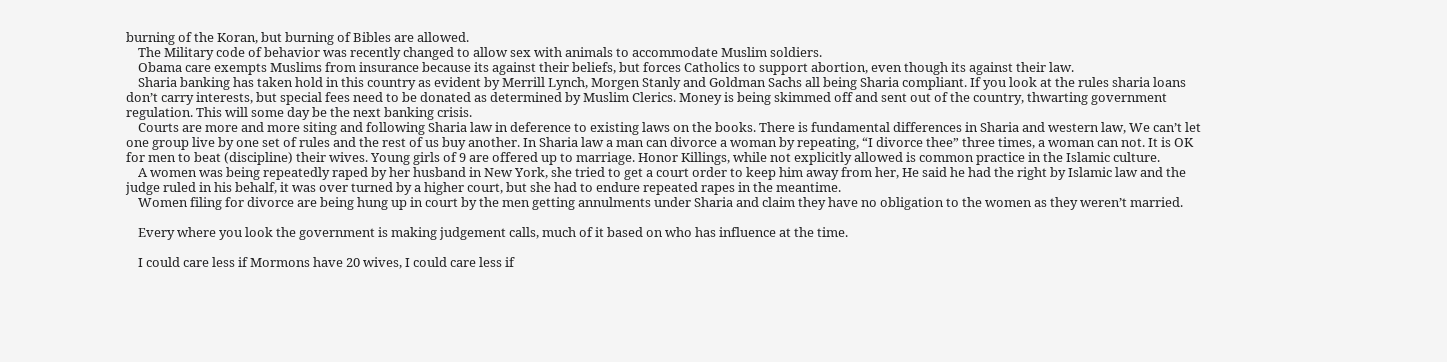burning of the Koran, but burning of Bibles are allowed.
    The Military code of behavior was recently changed to allow sex with animals to accommodate Muslim soldiers.
    Obama care exempts Muslims from insurance because its against their beliefs, but forces Catholics to support abortion, even though its against their law.
    Sharia banking has taken hold in this country as evident by Merrill Lynch, Morgen Stanly and Goldman Sachs all being Sharia compliant. If you look at the rules sharia loans don’t carry interests, but special fees need to be donated as determined by Muslim Clerics. Money is being skimmed off and sent out of the country, thwarting government regulation. This will some day be the next banking crisis.
    Courts are more and more siting and following Sharia law in deference to existing laws on the books. There is fundamental differences in Sharia and western law, We can’t let one group live by one set of rules and the rest of us buy another. In Sharia law a man can divorce a woman by repeating, “I divorce thee” three times, a woman can not. It is OK for men to beat (discipline) their wives. Young girls of 9 are offered up to marriage. Honor Killings, while not explicitly allowed is common practice in the Islamic culture.
    A women was being repeatedly raped by her husband in New York, she tried to get a court order to keep him away from her, He said he had the right by Islamic law and the judge ruled in his behalf, it was over turned by a higher court, but she had to endure repeated rapes in the meantime.
    Women filing for divorce are being hung up in court by the men getting annulments under Sharia and claim they have no obligation to the women as they weren’t married.

    Every where you look the government is making judgement calls, much of it based on who has influence at the time.

    I could care less if Mormons have 20 wives, I could care less if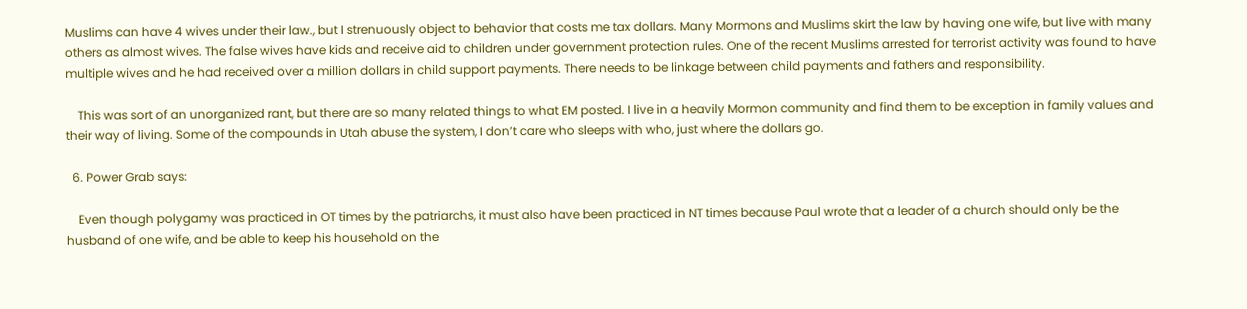Muslims can have 4 wives under their law., but I strenuously object to behavior that costs me tax dollars. Many Mormons and Muslims skirt the law by having one wife, but live with many others as almost wives. The false wives have kids and receive aid to children under government protection rules. One of the recent Muslims arrested for terrorist activity was found to have multiple wives and he had received over a million dollars in child support payments. There needs to be linkage between child payments and fathers and responsibility.

    This was sort of an unorganized rant, but there are so many related things to what EM posted. I live in a heavily Mormon community and find them to be exception in family values and their way of living. Some of the compounds in Utah abuse the system, I don’t care who sleeps with who, just where the dollars go.

  6. Power Grab says:

    Even though polygamy was practiced in OT times by the patriarchs, it must also have been practiced in NT times because Paul wrote that a leader of a church should only be the husband of one wife, and be able to keep his household on the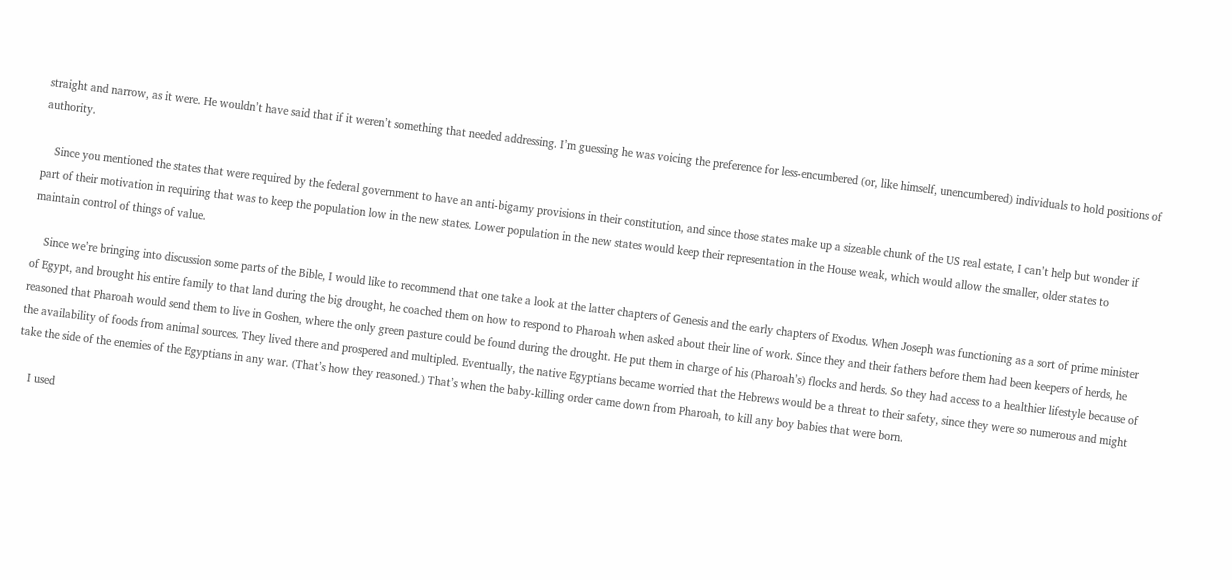straight and narrow, as it were. He wouldn’t have said that if it weren’t something that needed addressing. I’m guessing he was voicing the preference for less-encumbered (or, like himself, unencumbered) individuals to hold positions of authority.

    Since you mentioned the states that were required by the federal government to have an anti-bigamy provisions in their constitution, and since those states make up a sizeable chunk of the US real estate, I can’t help but wonder if part of their motivation in requiring that was to keep the population low in the new states. Lower population in the new states would keep their representation in the House weak, which would allow the smaller, older states to maintain control of things of value.

    Since we’re bringing into discussion some parts of the Bible, I would like to recommend that one take a look at the latter chapters of Genesis and the early chapters of Exodus. When Joseph was functioning as a sort of prime minister of Egypt, and brought his entire family to that land during the big drought, he coached them on how to respond to Pharoah when asked about their line of work. Since they and their fathers before them had been keepers of herds, he reasoned that Pharoah would send them to live in Goshen, where the only green pasture could be found during the drought. He put them in charge of his (Pharoah’s) flocks and herds. So they had access to a healthier lifestyle because of the availability of foods from animal sources. They lived there and prospered and multipled. Eventually, the native Egyptians became worried that the Hebrews would be a threat to their safety, since they were so numerous and might take the side of the enemies of the Egyptians in any war. (That’s how they reasoned.) That’s when the baby-killing order came down from Pharoah, to kill any boy babies that were born.

    I used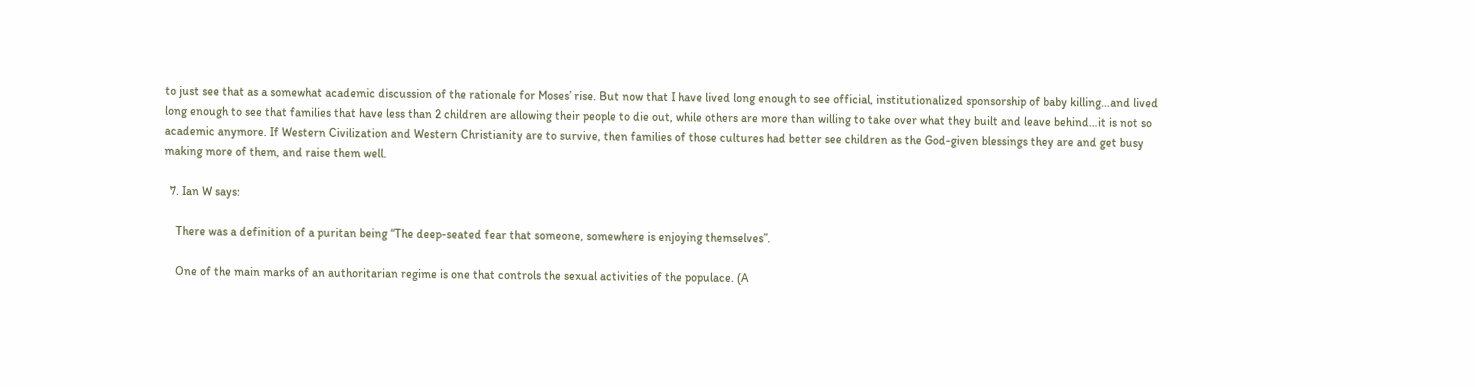to just see that as a somewhat academic discussion of the rationale for Moses’ rise. But now that I have lived long enough to see official, institutionalized sponsorship of baby killing…and lived long enough to see that families that have less than 2 children are allowing their people to die out, while others are more than willing to take over what they built and leave behind…it is not so academic anymore. If Western Civilization and Western Christianity are to survive, then families of those cultures had better see children as the God-given blessings they are and get busy making more of them, and raise them well.

  7. Ian W says:

    There was a definition of a puritan being “The deep-seated fear that someone, somewhere is enjoying themselves”.

    One of the main marks of an authoritarian regime is one that controls the sexual activities of the populace. (A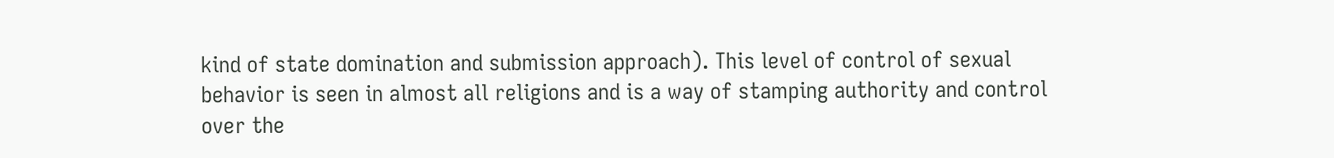kind of state domination and submission approach). This level of control of sexual behavior is seen in almost all religions and is a way of stamping authority and control over the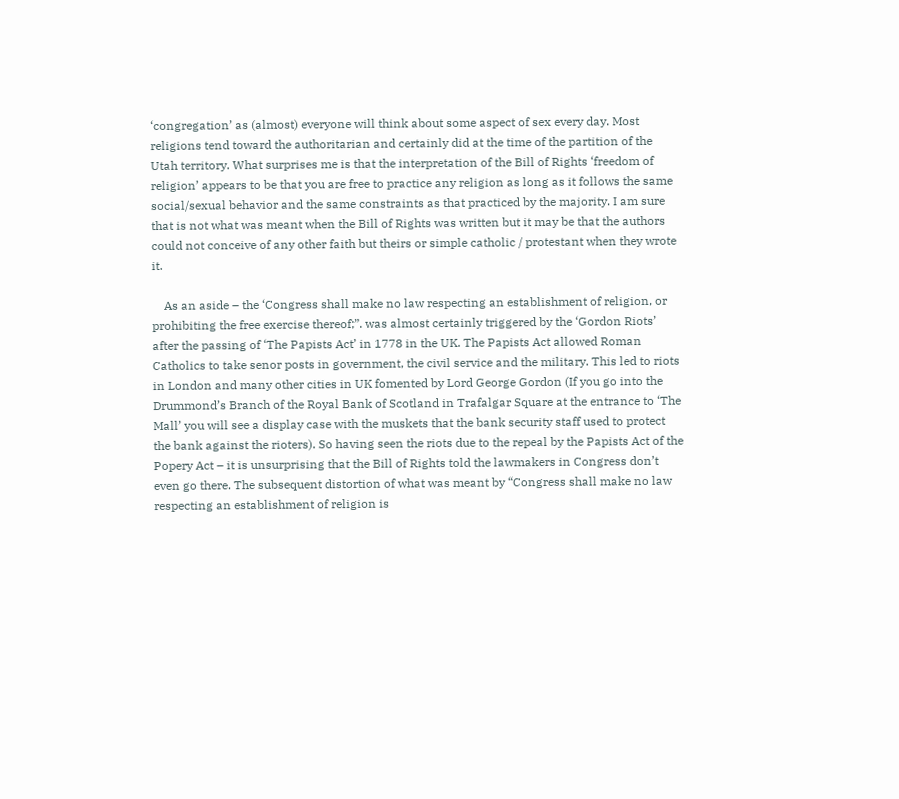‘congregation’ as (almost) everyone will think about some aspect of sex every day. Most religions tend toward the authoritarian and certainly did at the time of the partition of the Utah territory. What surprises me is that the interpretation of the Bill of Rights ‘freedom of religion’ appears to be that you are free to practice any religion as long as it follows the same social/sexual behavior and the same constraints as that practiced by the majority. I am sure that is not what was meant when the Bill of Rights was written but it may be that the authors could not conceive of any other faith but theirs or simple catholic / protestant when they wrote it.

    As an aside – the ‘Congress shall make no law respecting an establishment of religion, or prohibiting the free exercise thereof;”. was almost certainly triggered by the ‘Gordon Riots’ after the passing of ‘The Papists Act’ in 1778 in the UK. The Papists Act allowed Roman Catholics to take senor posts in government, the civil service and the military. This led to riots in London and many other cities in UK fomented by Lord George Gordon (If you go into the Drummond’s Branch of the Royal Bank of Scotland in Trafalgar Square at the entrance to ‘The Mall’ you will see a display case with the muskets that the bank security staff used to protect the bank against the rioters). So having seen the riots due to the repeal by the Papists Act of the Popery Act – it is unsurprising that the Bill of Rights told the lawmakers in Congress don’t even go there. The subsequent distortion of what was meant by “Congress shall make no law respecting an establishment of religion is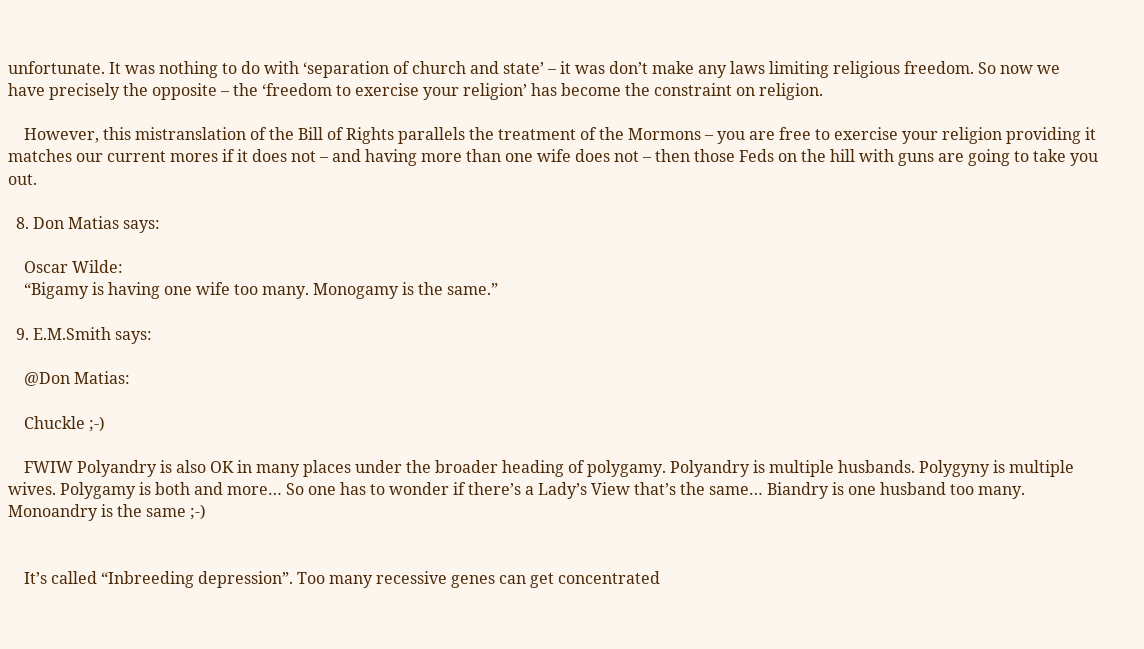unfortunate. It was nothing to do with ‘separation of church and state’ – it was don’t make any laws limiting religious freedom. So now we have precisely the opposite – the ‘freedom to exercise your religion’ has become the constraint on religion.

    However, this mistranslation of the Bill of Rights parallels the treatment of the Mormons – you are free to exercise your religion providing it matches our current mores if it does not – and having more than one wife does not – then those Feds on the hill with guns are going to take you out.

  8. Don Matias says:

    Oscar Wilde:
    “Bigamy is having one wife too many. Monogamy is the same.”

  9. E.M.Smith says:

    @Don Matias:

    Chuckle ;-)

    FWIW Polyandry is also OK in many places under the broader heading of polygamy. Polyandry is multiple husbands. Polygyny is multiple wives. Polygamy is both and more… So one has to wonder if there’s a Lady’s View that’s the same… Biandry is one husband too many. Monoandry is the same ;-)


    It’s called “Inbreeding depression”. Too many recessive genes can get concentrated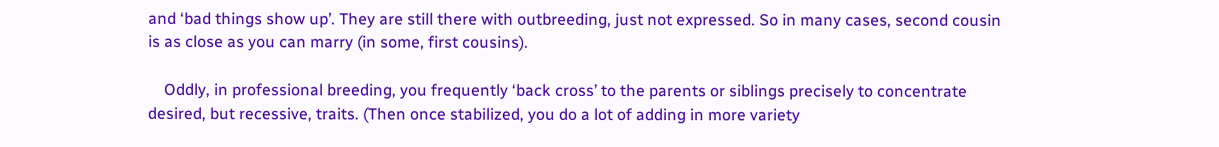and ‘bad things show up’. They are still there with outbreeding, just not expressed. So in many cases, second cousin is as close as you can marry (in some, first cousins).

    Oddly, in professional breeding, you frequently ‘back cross’ to the parents or siblings precisely to concentrate desired, but recessive, traits. (Then once stabilized, you do a lot of adding in more variety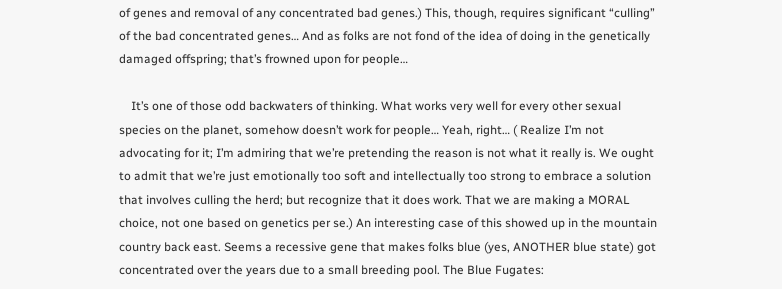of genes and removal of any concentrated bad genes.) This, though, requires significant “culling” of the bad concentrated genes… And as folks are not fond of the idea of doing in the genetically damaged offspring; that’s frowned upon for people…

    It’s one of those odd backwaters of thinking. What works very well for every other sexual species on the planet, somehow doesn’t work for people… Yeah, right… ( Realize I’m not advocating for it; I’m admiring that we’re pretending the reason is not what it really is. We ought to admit that we’re just emotionally too soft and intellectually too strong to embrace a solution that involves culling the herd; but recognize that it does work. That we are making a MORAL choice, not one based on genetics per se.) An interesting case of this showed up in the mountain country back east. Seems a recessive gene that makes folks blue (yes, ANOTHER blue state) got concentrated over the years due to a small breeding pool. The Blue Fugates: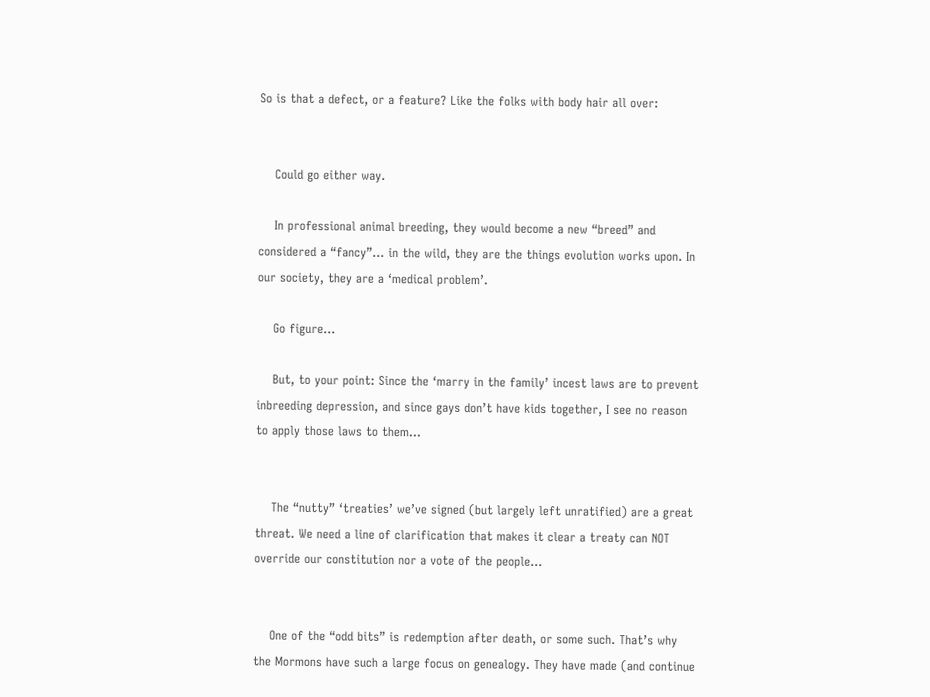So is that a defect, or a feature? Like the folks with body hair all over:


    Could go either way.

    In professional animal breeding, they would become a new “breed” and considered a “fancy”… in the wild, they are the things evolution works upon. In our society, they are a ‘medical problem’.

    Go figure…

    But, to your point: Since the ‘marry in the family’ incest laws are to prevent inbreeding depression, and since gays don’t have kids together, I see no reason to apply those laws to them…


    The “nutty” ‘treaties’ we’ve signed (but largely left unratified) are a great threat. We need a line of clarification that makes it clear a treaty can NOT override our constitution nor a vote of the people…


    One of the “odd bits” is redemption after death, or some such. That’s why the Mormons have such a large focus on genealogy. They have made (and continue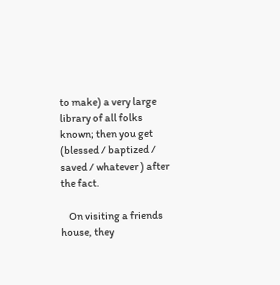to make) a very large library of all folks known; then you get (blessed / baptized / saved / whatever ) after the fact.

    On visiting a friends house, they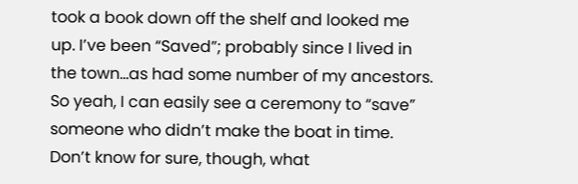took a book down off the shelf and looked me up. I’ve been “Saved”; probably since I lived in the town…as had some number of my ancestors. So yeah, I can easily see a ceremony to “save” someone who didn’t make the boat in time. Don’t know for sure, though, what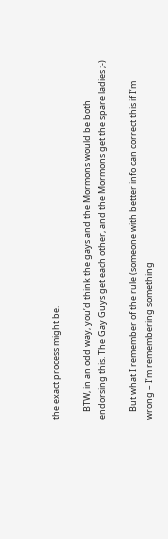the exact process might be.

    BTW, in an odd way, you’d think the gays and the Mormons would be both endorsing this. The Gay Guys get each other, and the Mormons get the spare ladies ;-)

    But what I remember of the rule (someone with better info can correct this if I’m wrong – I’m remembering something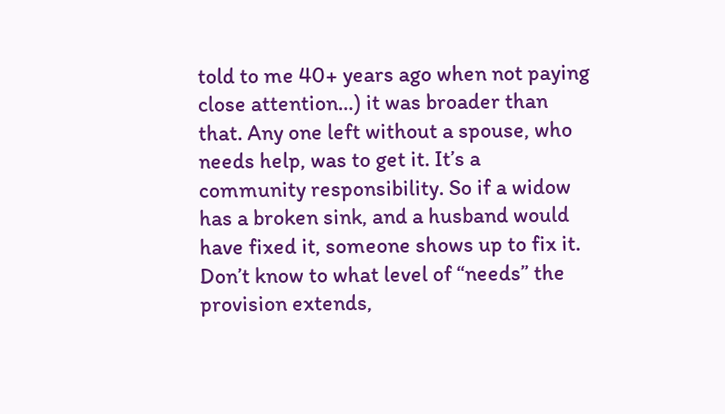told to me 40+ years ago when not paying close attention…) it was broader than that. Any one left without a spouse, who needs help, was to get it. It’s a community responsibility. So if a widow has a broken sink, and a husband would have fixed it, someone shows up to fix it. Don’t know to what level of “needs” the provision extends,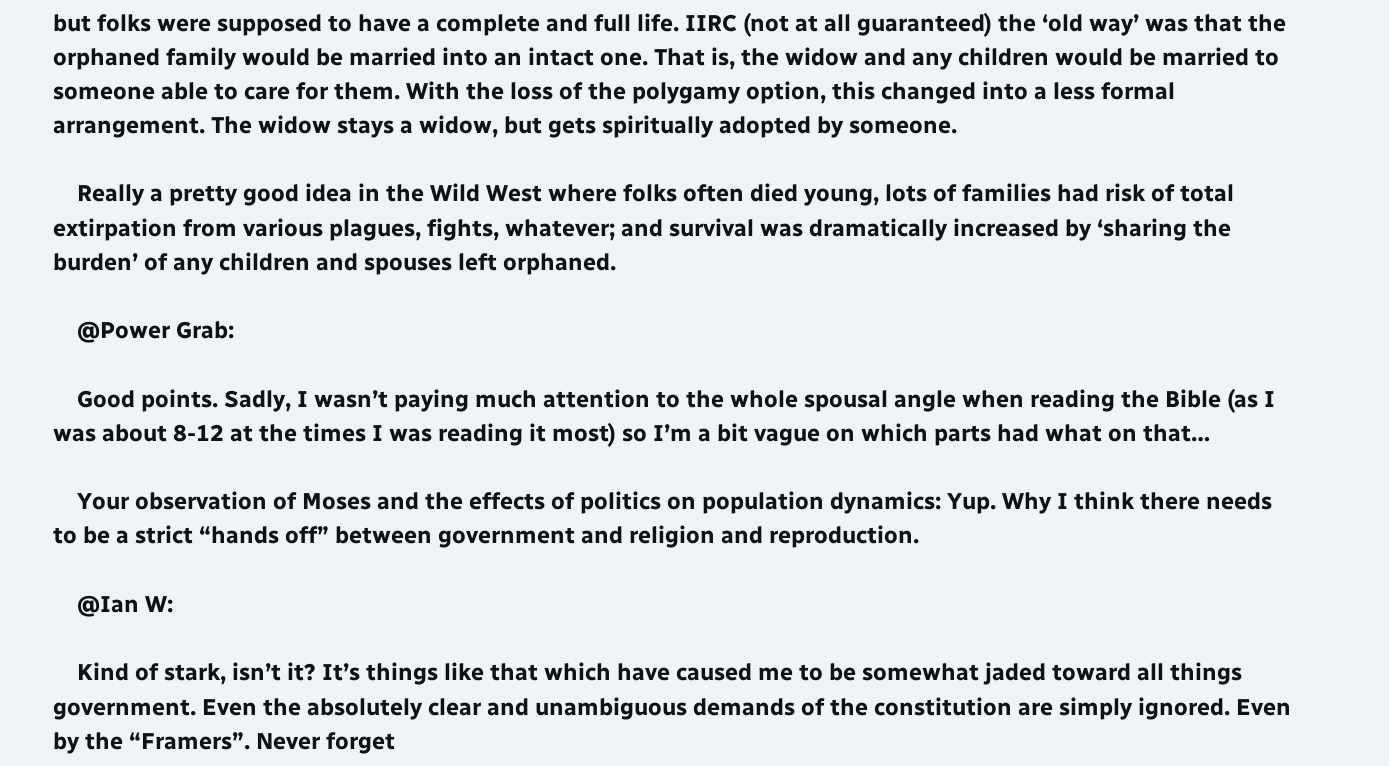but folks were supposed to have a complete and full life. IIRC (not at all guaranteed) the ‘old way’ was that the orphaned family would be married into an intact one. That is, the widow and any children would be married to someone able to care for them. With the loss of the polygamy option, this changed into a less formal arrangement. The widow stays a widow, but gets spiritually adopted by someone.

    Really a pretty good idea in the Wild West where folks often died young, lots of families had risk of total extirpation from various plagues, fights, whatever; and survival was dramatically increased by ‘sharing the burden’ of any children and spouses left orphaned.

    @Power Grab:

    Good points. Sadly, I wasn’t paying much attention to the whole spousal angle when reading the Bible (as I was about 8-12 at the times I was reading it most) so I’m a bit vague on which parts had what on that…

    Your observation of Moses and the effects of politics on population dynamics: Yup. Why I think there needs to be a strict “hands off” between government and religion and reproduction.

    @Ian W:

    Kind of stark, isn’t it? It’s things like that which have caused me to be somewhat jaded toward all things government. Even the absolutely clear and unambiguous demands of the constitution are simply ignored. Even by the “Framers”. Never forget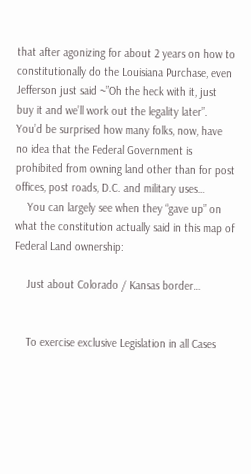that after agonizing for about 2 years on how to constitutionally do the Louisiana Purchase, even Jefferson just said ~”Oh the heck with it, just buy it and we’ll work out the legality later”. You’d be surprised how many folks, now, have no idea that the Federal Government is prohibited from owning land other than for post offices, post roads, D.C. and military uses…
    You can largely see when they “gave up” on what the constitution actually said in this map of Federal Land ownership:

    Just about Colorado / Kansas border…


    To exercise exclusive Legislation in all Cases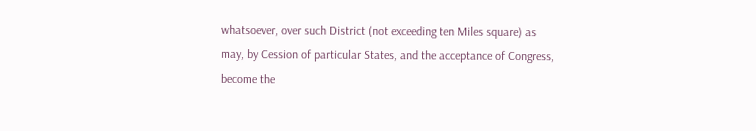whatsoever, over such District (not exceeding ten Miles square) as may, by Cession of particular States, and the acceptance of Congress, become the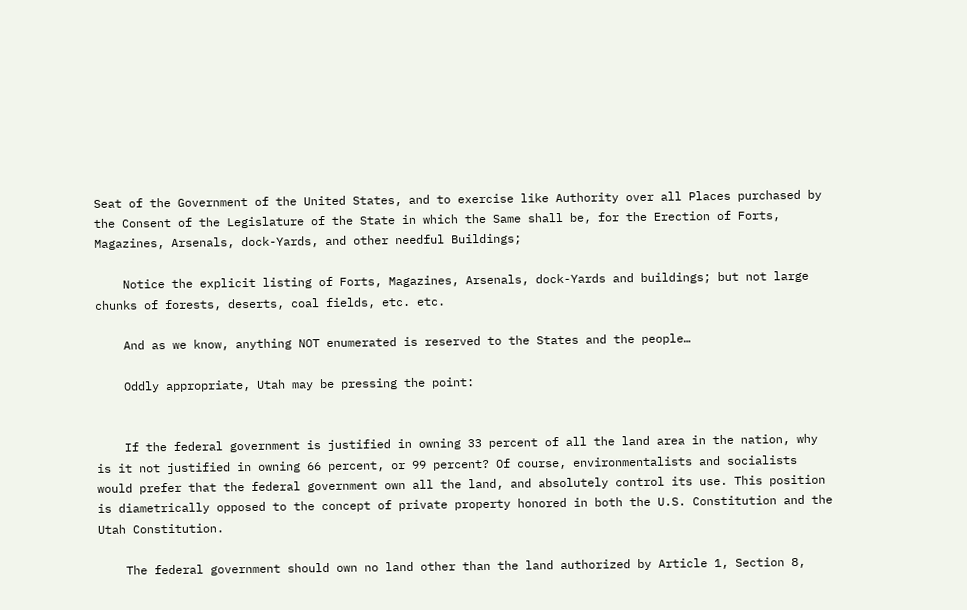Seat of the Government of the United States, and to exercise like Authority over all Places purchased by the Consent of the Legislature of the State in which the Same shall be, for the Erection of Forts, Magazines, Arsenals, dock-Yards, and other needful Buildings;

    Notice the explicit listing of Forts, Magazines, Arsenals, dock-Yards and buildings; but not large chunks of forests, deserts, coal fields, etc. etc.

    And as we know, anything NOT enumerated is reserved to the States and the people…

    Oddly appropriate, Utah may be pressing the point:


    If the federal government is justified in owning 33 percent of all the land area in the nation, why is it not justified in owning 66 percent, or 99 percent? Of course, environmentalists and socialists would prefer that the federal government own all the land, and absolutely control its use. This position is diametrically opposed to the concept of private property honored in both the U.S. Constitution and the Utah Constitution.

    The federal government should own no land other than the land authorized by Article 1, Section 8,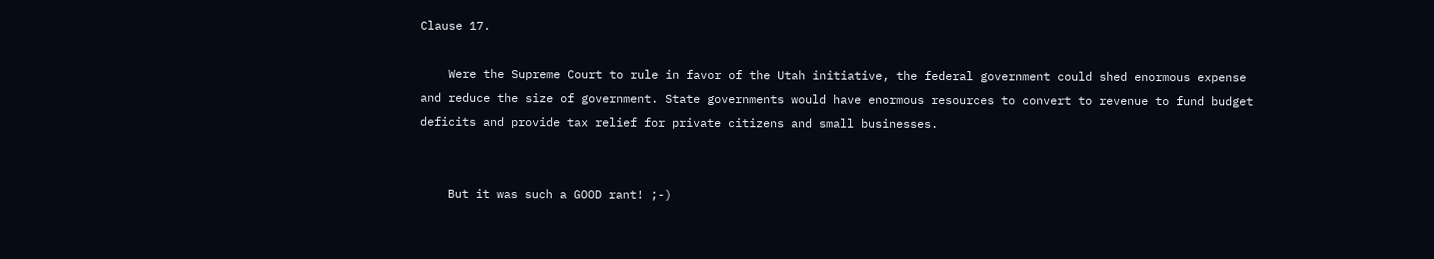Clause 17.

    Were the Supreme Court to rule in favor of the Utah initiative, the federal government could shed enormous expense and reduce the size of government. State governments would have enormous resources to convert to revenue to fund budget deficits and provide tax relief for private citizens and small businesses.


    But it was such a GOOD rant! ;-)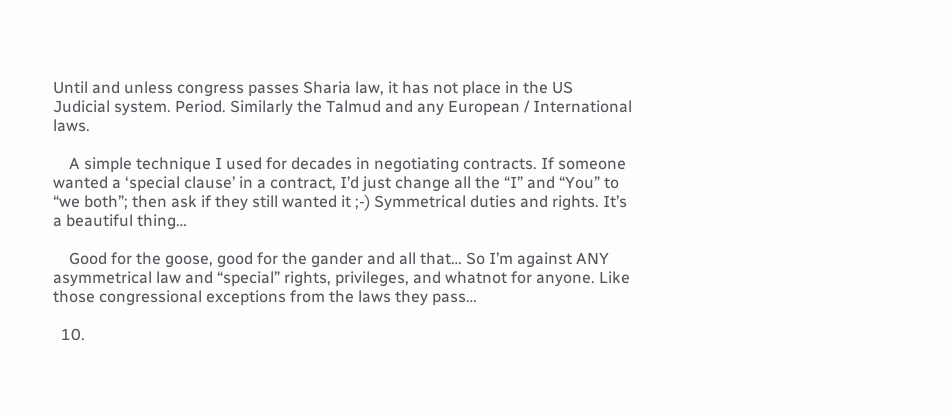Until and unless congress passes Sharia law, it has not place in the US Judicial system. Period. Similarly the Talmud and any European / International laws.

    A simple technique I used for decades in negotiating contracts. If someone wanted a ‘special clause’ in a contract, I’d just change all the “I” and “You” to “we both”; then ask if they still wanted it ;-) Symmetrical duties and rights. It’s a beautiful thing…

    Good for the goose, good for the gander and all that… So I’m against ANY asymmetrical law and “special” rights, privileges, and whatnot for anyone. Like those congressional exceptions from the laws they pass…

  10.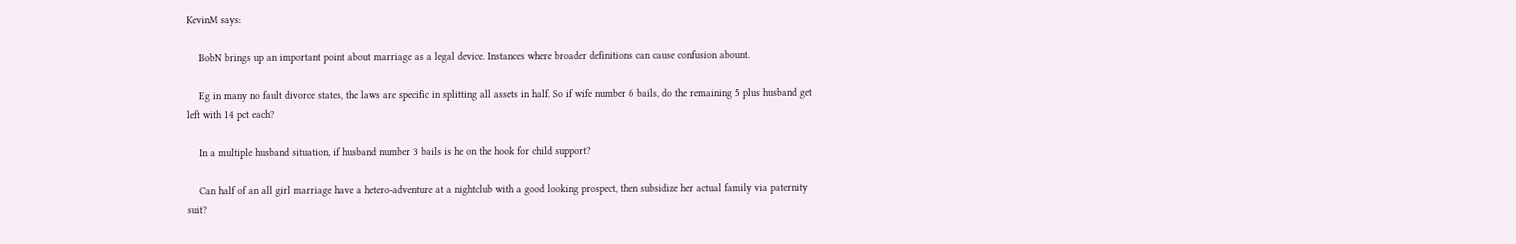KevinM says:

    BobN brings up an important point about marriage as a legal device. Instances where broader definitions can cause confusion abount.

    Eg in many no fault divorce states, the laws are specific in splitting all assets in half. So if wife number 6 bails, do the remaining 5 plus husband get left with 14 pct each?

    In a multiple husband situation, if husband number 3 bails is he on the hook for child support?

    Can half of an all girl marriage have a hetero-adventure at a nightclub with a good looking prospect, then subsidize her actual family via paternity suit?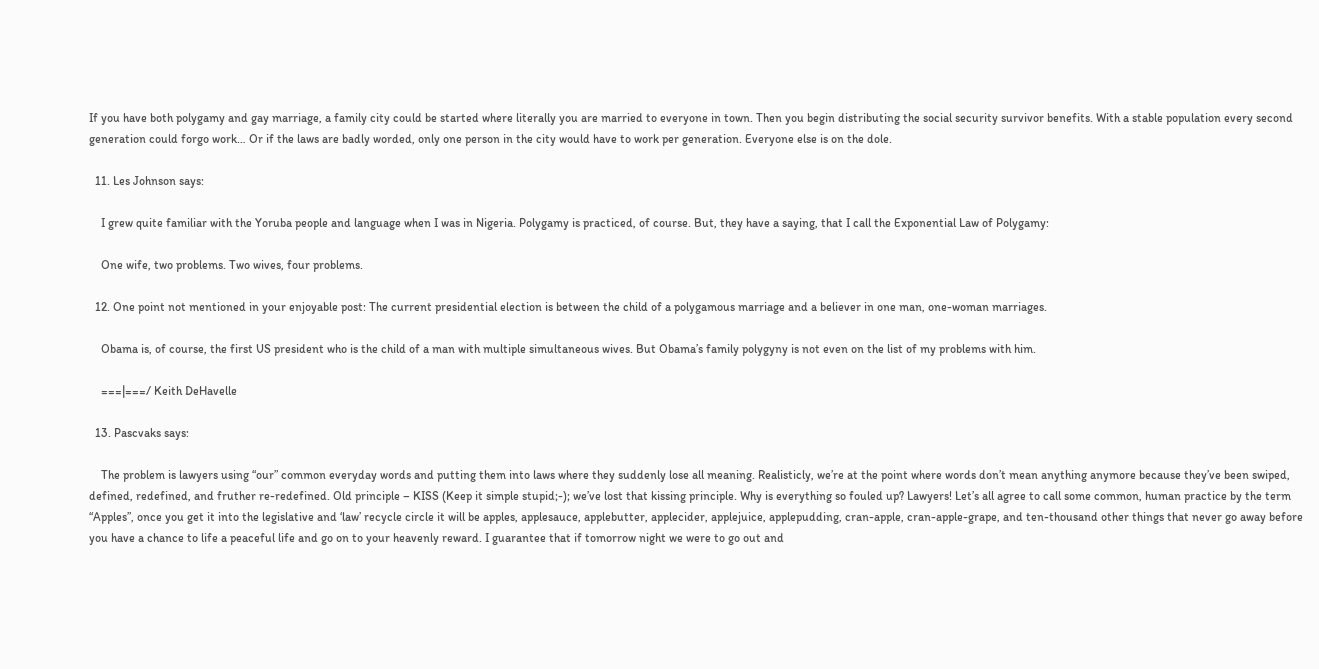If you have both polygamy and gay marriage, a family city could be started where literally you are married to everyone in town. Then you begin distributing the social security survivor benefits. With a stable population every second generation could forgo work… Or if the laws are badly worded, only one person in the city would have to work per generation. Everyone else is on the dole.

  11. Les Johnson says:

    I grew quite familiar with the Yoruba people and language when I was in Nigeria. Polygamy is practiced, of course. But, they have a saying, that I call the Exponential Law of Polygamy:

    One wife, two problems. Two wives, four problems.

  12. One point not mentioned in your enjoyable post: The current presidential election is between the child of a polygamous marriage and a believer in one man, one-woman marriages.

    Obama is, of course, the first US president who is the child of a man with multiple simultaneous wives. But Obama’s family polygyny is not even on the list of my problems with him.

    ===|===/ Keith DeHavelle

  13. Pascvaks says:

    The problem is lawyers using “our” common everyday words and putting them into laws where they suddenly lose all meaning. Realisticly, we’re at the point where words don’t mean anything anymore because they’ve been swiped, defined, redefined, and fruther re-redefined. Old principle – KISS (Keep it simple stupid;-); we’ve lost that kissing principle. Why is everything so fouled up? Lawyers! Let’s all agree to call some common, human practice by the term “Apples”, once you get it into the legislative and ‘law’ recycle circle it will be apples, applesauce, applebutter, applecider, applejuice, applepudding, cran-apple, cran-apple-grape, and ten-thousand other things that never go away before you have a chance to life a peaceful life and go on to your heavenly reward. I guarantee that if tomorrow night we were to go out and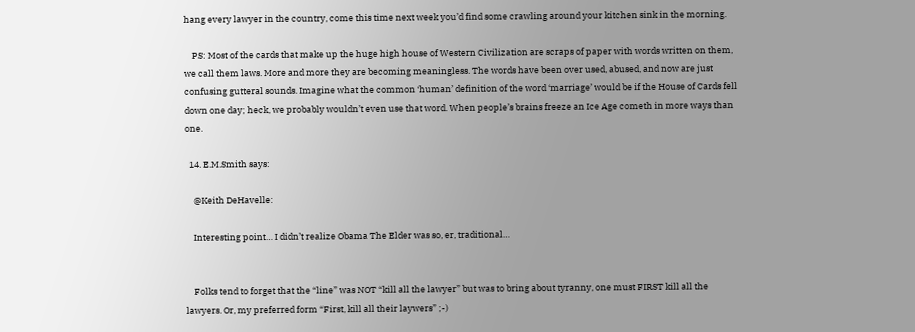hang every lawyer in the country, come this time next week you’d find some crawling around your kitchen sink in the morning.

    PS: Most of the cards that make up the huge high house of Western Civilization are scraps of paper with words written on them, we call them laws. More and more they are becoming meaningless. The words have been over used, abused, and now are just confusing gutteral sounds. Imagine what the common ‘human’ definition of the word ‘marriage’ would be if the House of Cards fell down one day; heck, we probably wouldn’t even use that word. When people’s brains freeze an Ice Age cometh in more ways than one.

  14. E.M.Smith says:

    @Keith DeHavelle:

    Interesting point… I didn’t realize Obama The Elder was so, er, traditional…


    Folks tend to forget that the “line” was NOT “kill all the lawyer” but was to bring about tyranny, one must FIRST kill all the lawyers. Or, my preferred form “First, kill all their laywers” ;-)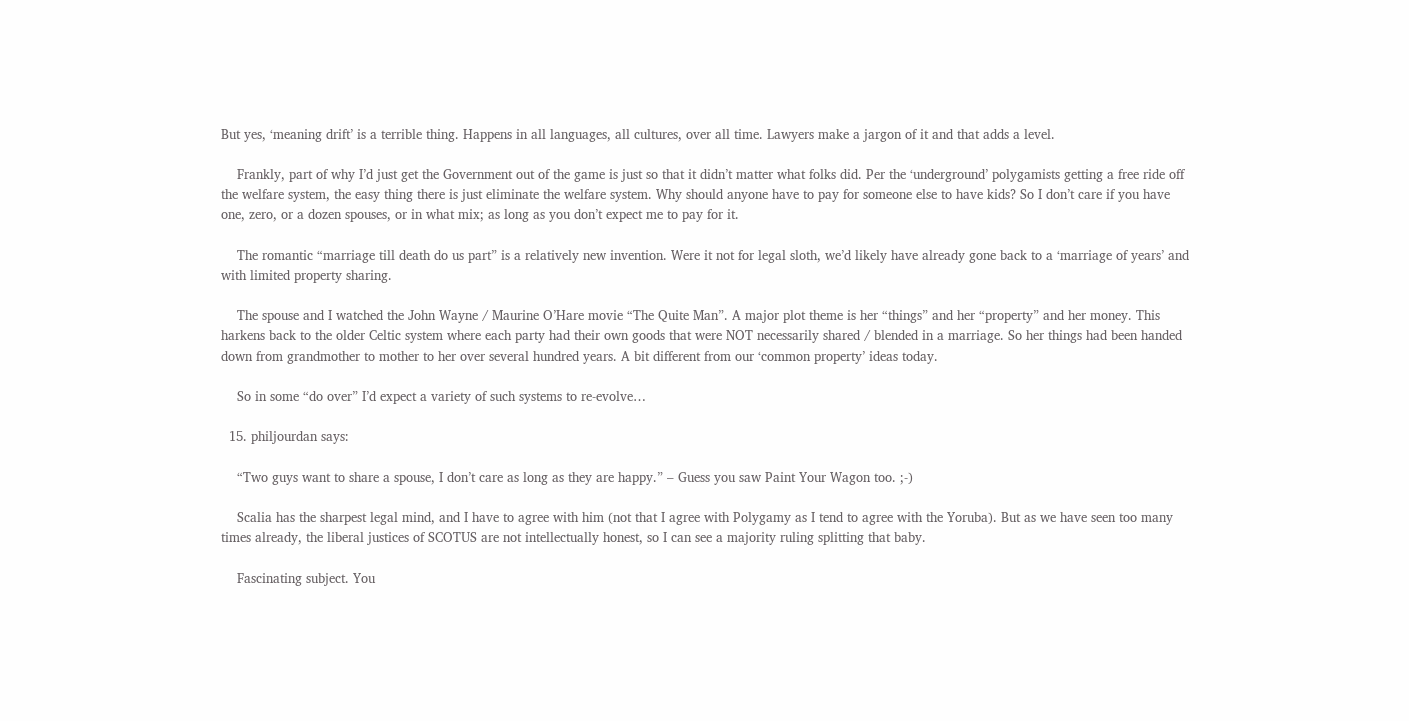But yes, ‘meaning drift’ is a terrible thing. Happens in all languages, all cultures, over all time. Lawyers make a jargon of it and that adds a level.

    Frankly, part of why I’d just get the Government out of the game is just so that it didn’t matter what folks did. Per the ‘underground’ polygamists getting a free ride off the welfare system, the easy thing there is just eliminate the welfare system. Why should anyone have to pay for someone else to have kids? So I don’t care if you have one, zero, or a dozen spouses, or in what mix; as long as you don’t expect me to pay for it.

    The romantic “marriage till death do us part” is a relatively new invention. Were it not for legal sloth, we’d likely have already gone back to a ‘marriage of years’ and with limited property sharing.

    The spouse and I watched the John Wayne / Maurine O’Hare movie “The Quite Man”. A major plot theme is her “things” and her “property” and her money. This harkens back to the older Celtic system where each party had their own goods that were NOT necessarily shared / blended in a marriage. So her things had been handed down from grandmother to mother to her over several hundred years. A bit different from our ‘common property’ ideas today.

    So in some “do over” I’d expect a variety of such systems to re-evolve…

  15. philjourdan says:

    “Two guys want to share a spouse, I don’t care as long as they are happy.” – Guess you saw Paint Your Wagon too. ;-)

    Scalia has the sharpest legal mind, and I have to agree with him (not that I agree with Polygamy as I tend to agree with the Yoruba). But as we have seen too many times already, the liberal justices of SCOTUS are not intellectually honest, so I can see a majority ruling splitting that baby.

    Fascinating subject. You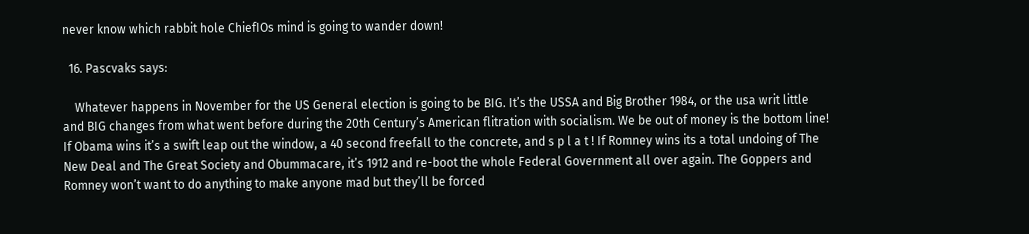never know which rabbit hole ChiefIOs mind is going to wander down!

  16. Pascvaks says:

    Whatever happens in November for the US General election is going to be BIG. It’s the USSA and Big Brother 1984, or the usa writ little and BIG changes from what went before during the 20th Century’s American flitration with socialism. We be out of money is the bottom line! If Obama wins it’s a swift leap out the window, a 40 second freefall to the concrete, and s p l a t ! If Romney wins its a total undoing of The New Deal and The Great Society and Obummacare, it’s 1912 and re-boot the whole Federal Government all over again. The Goppers and Romney won’t want to do anything to make anyone mad but they’ll be forced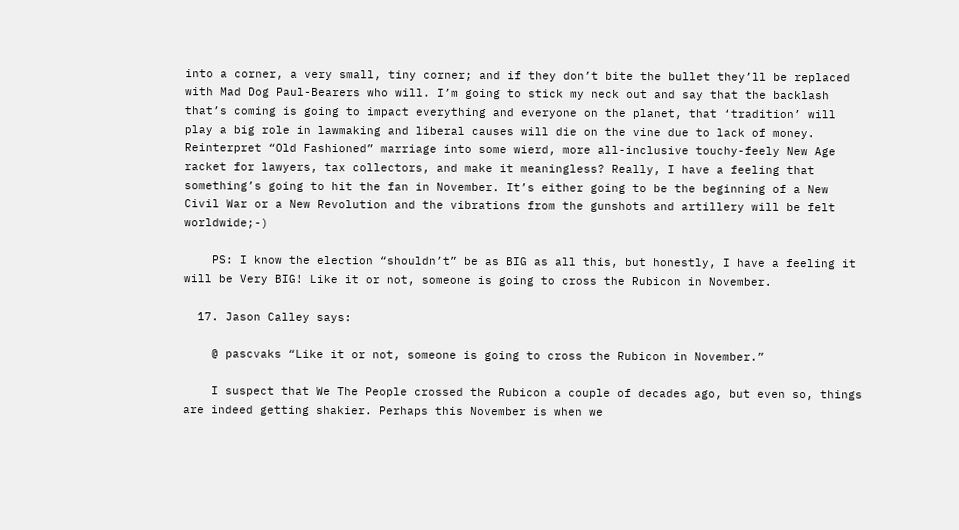into a corner, a very small, tiny corner; and if they don’t bite the bullet they’ll be replaced with Mad Dog Paul-Bearers who will. I’m going to stick my neck out and say that the backlash that’s coming is going to impact everything and everyone on the planet, that ‘tradition’ will play a big role in lawmaking and liberal causes will die on the vine due to lack of money. Reinterpret “Old Fashioned” marriage into some wierd, more all-inclusive touchy-feely New Age racket for lawyers, tax collectors, and make it meaningless? Really, I have a feeling that something’s going to hit the fan in November. It’s either going to be the beginning of a New Civil War or a New Revolution and the vibrations from the gunshots and artillery will be felt worldwide;-)

    PS: I know the election “shouldn’t” be as BIG as all this, but honestly, I have a feeling it will be Very BIG! Like it or not, someone is going to cross the Rubicon in November.

  17. Jason Calley says:

    @ pascvaks “Like it or not, someone is going to cross the Rubicon in November.”

    I suspect that We The People crossed the Rubicon a couple of decades ago, but even so, things are indeed getting shakier. Perhaps this November is when we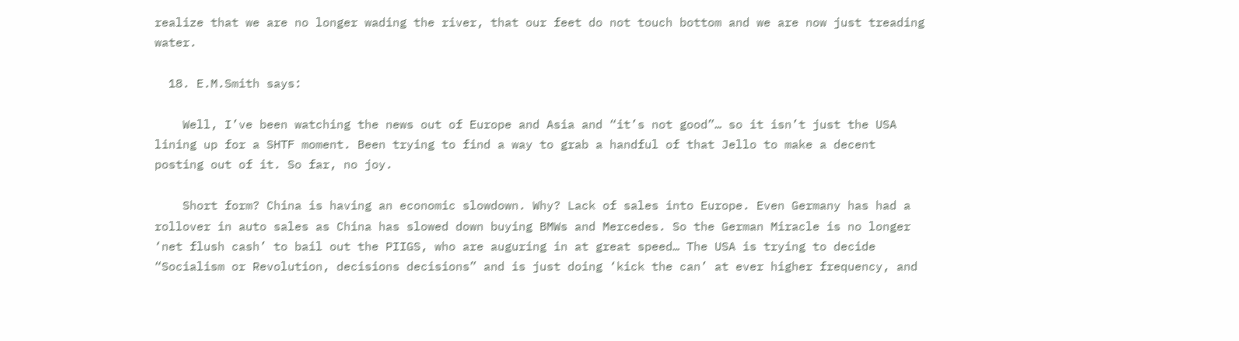realize that we are no longer wading the river, that our feet do not touch bottom and we are now just treading water.

  18. E.M.Smith says:

    Well, I’ve been watching the news out of Europe and Asia and “it’s not good”… so it isn’t just the USA lining up for a SHTF moment. Been trying to find a way to grab a handful of that Jello to make a decent posting out of it. So far, no joy.

    Short form? China is having an economic slowdown. Why? Lack of sales into Europe. Even Germany has had a rollover in auto sales as China has slowed down buying BMWs and Mercedes. So the German Miracle is no longer ‘net flush cash’ to bail out the PIIGS, who are auguring in at great speed… The USA is trying to decide “Socialism or Revolution, decisions decisions” and is just doing ‘kick the can’ at ever higher frequency, and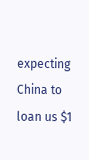expecting China to loan us $1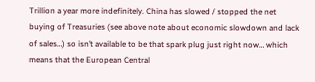Trillion a year more indefinitely. China has slowed / stopped the net buying of Treasuries (see above note about economic slowdown and lack of sales…) so isn’t available to be that spark plug just right now… which means that the European Central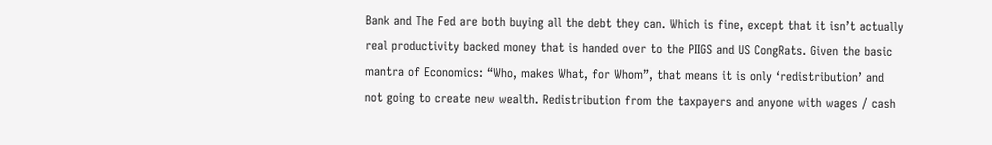Bank and The Fed are both buying all the debt they can. Which is fine, except that it isn’t actually real productivity backed money that is handed over to the PIIGS and US CongRats. Given the basic mantra of Economics: “Who, makes What, for Whom”, that means it is only ‘redistribution’ and not going to create new wealth. Redistribution from the taxpayers and anyone with wages / cash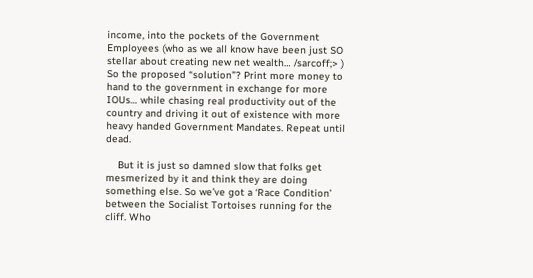income, into the pockets of the Government Employees (who as we all know have been just SO stellar about creating new net wealth… /sarcoff;> ) So the proposed “solution”? Print more money to hand to the government in exchange for more IOUs… while chasing real productivity out of the country and driving it out of existence with more heavy handed Government Mandates. Repeat until dead.

    But it is just so damned slow that folks get mesmerized by it and think they are doing something else. So we’ve got a ‘Race Condition’ between the Socialist Tortoises running for the cliff. Who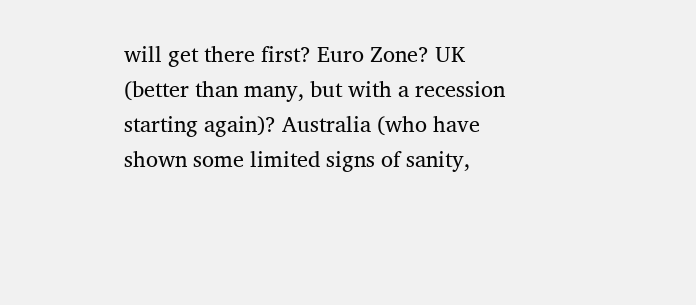will get there first? Euro Zone? UK (better than many, but with a recession starting again)? Australia (who have shown some limited signs of sanity,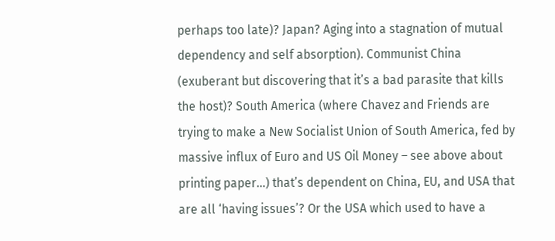perhaps too late)? Japan? Aging into a stagnation of mutual dependency and self absorption). Communist China (exuberant but discovering that it’s a bad parasite that kills the host)? South America (where Chavez and Friends are trying to make a New Socialist Union of South America, fed by massive influx of Euro and US Oil Money – see above about printing paper…) that’s dependent on China, EU, and USA that are all ‘having issues’? Or the USA which used to have a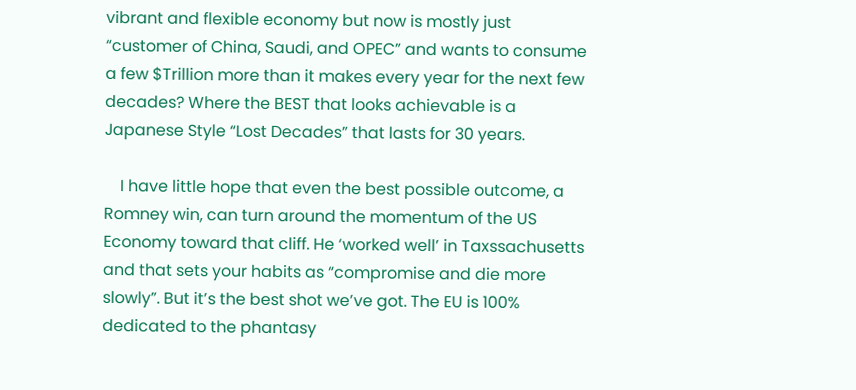vibrant and flexible economy but now is mostly just “customer of China, Saudi, and OPEC” and wants to consume a few $Trillion more than it makes every year for the next few decades? Where the BEST that looks achievable is a Japanese Style “Lost Decades” that lasts for 30 years.

    I have little hope that even the best possible outcome, a Romney win, can turn around the momentum of the US Economy toward that cliff. He ‘worked well’ in Taxssachusetts and that sets your habits as “compromise and die more slowly”. But it’s the best shot we’ve got. The EU is 100% dedicated to the phantasy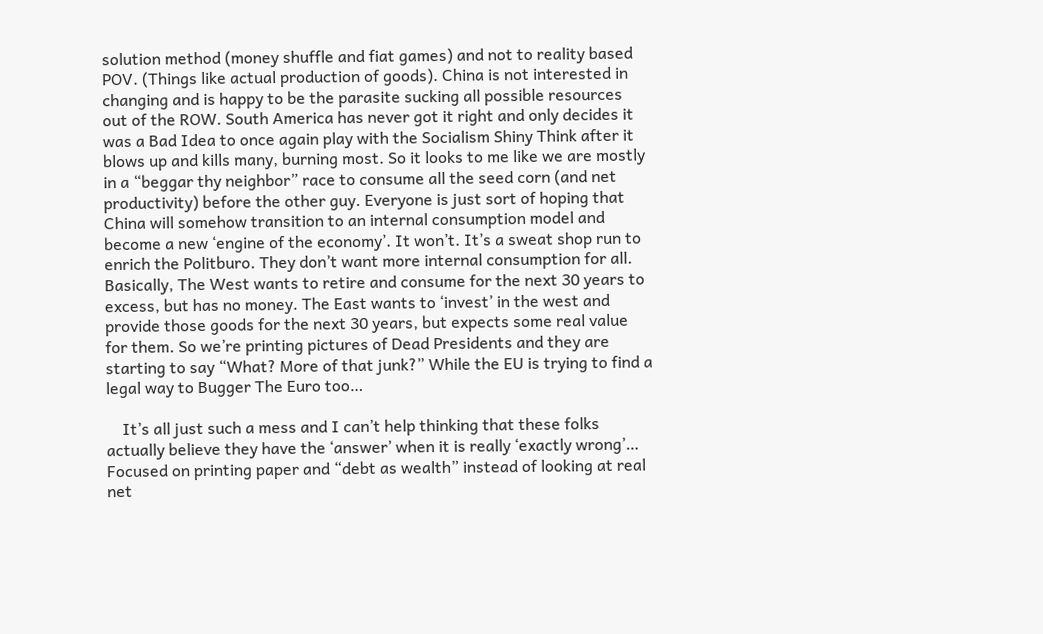solution method (money shuffle and fiat games) and not to reality based POV. (Things like actual production of goods). China is not interested in changing and is happy to be the parasite sucking all possible resources out of the ROW. South America has never got it right and only decides it was a Bad Idea to once again play with the Socialism Shiny Think after it blows up and kills many, burning most. So it looks to me like we are mostly in a “beggar thy neighbor” race to consume all the seed corn (and net productivity) before the other guy. Everyone is just sort of hoping that China will somehow transition to an internal consumption model and become a new ‘engine of the economy’. It won’t. It’s a sweat shop run to enrich the Politburo. They don’t want more internal consumption for all. Basically, The West wants to retire and consume for the next 30 years to excess, but has no money. The East wants to ‘invest’ in the west and provide those goods for the next 30 years, but expects some real value for them. So we’re printing pictures of Dead Presidents and they are starting to say “What? More of that junk?” While the EU is trying to find a legal way to Bugger The Euro too…

    It’s all just such a mess and I can’t help thinking that these folks actually believe they have the ‘answer’ when it is really ‘exactly wrong’… Focused on printing paper and “debt as wealth” instead of looking at real net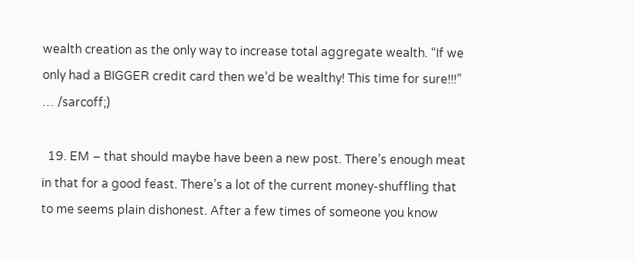wealth creation as the only way to increase total aggregate wealth. “If we only had a BIGGER credit card then we’d be wealthy! This time for sure!!!” … /sarcoff;)

  19. EM – that should maybe have been a new post. There’s enough meat in that for a good feast. There’s a lot of the current money-shuffling that to me seems plain dishonest. After a few times of someone you know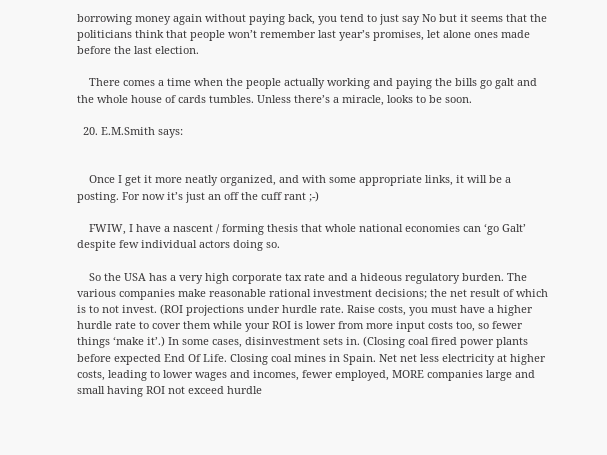borrowing money again without paying back, you tend to just say No but it seems that the politicians think that people won’t remember last year’s promises, let alone ones made before the last election.

    There comes a time when the people actually working and paying the bills go galt and the whole house of cards tumbles. Unless there’s a miracle, looks to be soon.

  20. E.M.Smith says:


    Once I get it more neatly organized, and with some appropriate links, it will be a posting. For now it’s just an off the cuff rant ;-)

    FWIW, I have a nascent / forming thesis that whole national economies can ‘go Galt’ despite few individual actors doing so.

    So the USA has a very high corporate tax rate and a hideous regulatory burden. The various companies make reasonable rational investment decisions; the net result of which is to not invest. (ROI projections under hurdle rate. Raise costs, you must have a higher hurdle rate to cover them while your ROI is lower from more input costs too, so fewer things ‘make it’.) In some cases, disinvestment sets in. (Closing coal fired power plants before expected End Of Life. Closing coal mines in Spain. Net net less electricity at higher costs, leading to lower wages and incomes, fewer employed, MORE companies large and small having ROI not exceed hurdle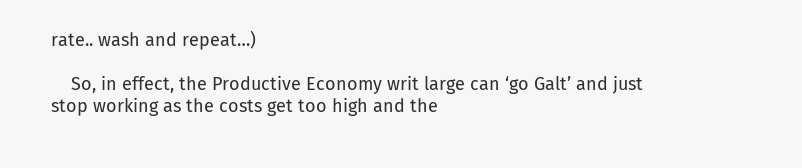rate.. wash and repeat…)

    So, in effect, the Productive Economy writ large can ‘go Galt’ and just stop working as the costs get too high and the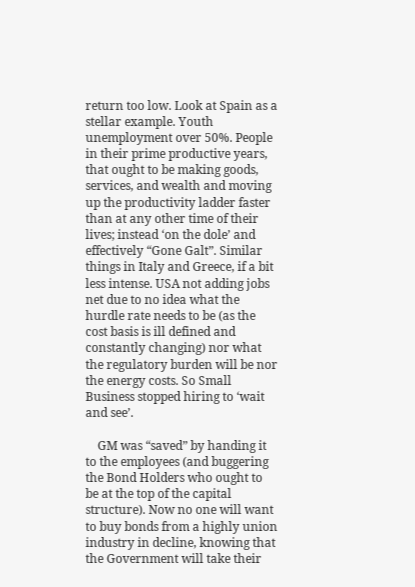return too low. Look at Spain as a stellar example. Youth unemployment over 50%. People in their prime productive years, that ought to be making goods, services, and wealth and moving up the productivity ladder faster than at any other time of their lives; instead ‘on the dole’ and effectively “Gone Galt”. Similar things in Italy and Greece, if a bit less intense. USA not adding jobs net due to no idea what the hurdle rate needs to be (as the cost basis is ill defined and constantly changing) nor what the regulatory burden will be nor the energy costs. So Small Business stopped hiring to ‘wait and see’.

    GM was “saved” by handing it to the employees (and buggering the Bond Holders who ought to be at the top of the capital structure). Now no one will want to buy bonds from a highly union industry in decline, knowing that the Government will take their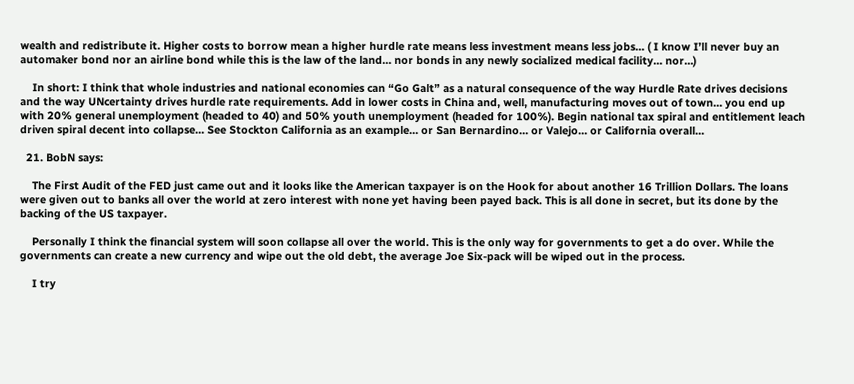wealth and redistribute it. Higher costs to borrow mean a higher hurdle rate means less investment means less jobs… ( I know I’ll never buy an automaker bond nor an airline bond while this is the law of the land… nor bonds in any newly socialized medical facility… nor…)

    In short: I think that whole industries and national economies can “Go Galt” as a natural consequence of the way Hurdle Rate drives decisions and the way UNcertainty drives hurdle rate requirements. Add in lower costs in China and, well, manufacturing moves out of town… you end up with 20% general unemployment (headed to 40) and 50% youth unemployment (headed for 100%). Begin national tax spiral and entitlement leach driven spiral decent into collapse… See Stockton California as an example… or San Bernardino… or Valejo… or California overall…

  21. BobN says:

    The First Audit of the FED just came out and it looks like the American taxpayer is on the Hook for about another 16 Trillion Dollars. The loans were given out to banks all over the world at zero interest with none yet having been payed back. This is all done in secret, but its done by the backing of the US taxpayer.

    Personally I think the financial system will soon collapse all over the world. This is the only way for governments to get a do over. While the governments can create a new currency and wipe out the old debt, the average Joe Six-pack will be wiped out in the process.

    I try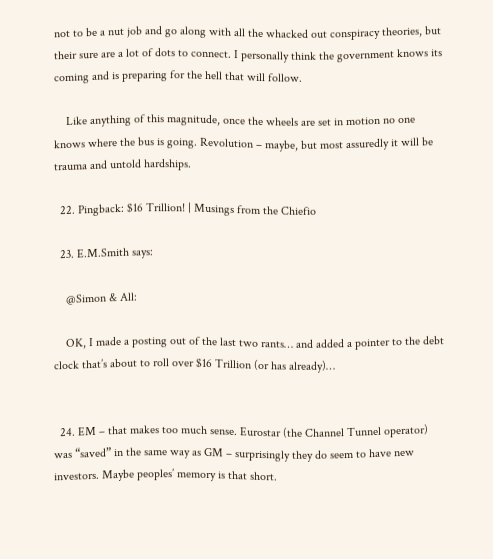not to be a nut job and go along with all the whacked out conspiracy theories, but their sure are a lot of dots to connect. I personally think the government knows its coming and is preparing for the hell that will follow.

    Like anything of this magnitude, once the wheels are set in motion no one knows where the bus is going. Revolution – maybe, but most assuredly it will be trauma and untold hardships.

  22. Pingback: $16 Trillion! | Musings from the Chiefio

  23. E.M.Smith says:

    @Simon & All:

    OK, I made a posting out of the last two rants… and added a pointer to the debt clock that’s about to roll over $16 Trillion (or has already)…


  24. EM – that makes too much sense. Eurostar (the Channel Tunnel operator) was “saved” in the same way as GM – surprisingly they do seem to have new investors. Maybe peoples’ memory is that short.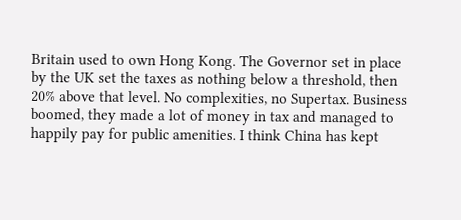Britain used to own Hong Kong. The Governor set in place by the UK set the taxes as nothing below a threshold, then 20% above that level. No complexities, no Supertax. Business boomed, they made a lot of money in tax and managed to happily pay for public amenities. I think China has kept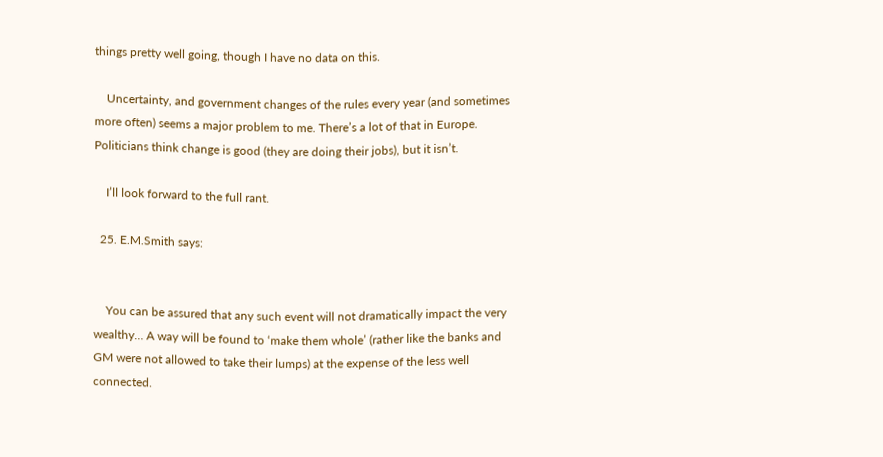things pretty well going, though I have no data on this.

    Uncertainty, and government changes of the rules every year (and sometimes more often) seems a major problem to me. There’s a lot of that in Europe. Politicians think change is good (they are doing their jobs), but it isn’t.

    I’ll look forward to the full rant.

  25. E.M.Smith says:


    You can be assured that any such event will not dramatically impact the very wealthy… A way will be found to ‘make them whole’ (rather like the banks and GM were not allowed to take their lumps) at the expense of the less well connected.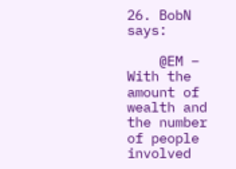26. BobN says:

    @EM – With the amount of wealth and the number of people involved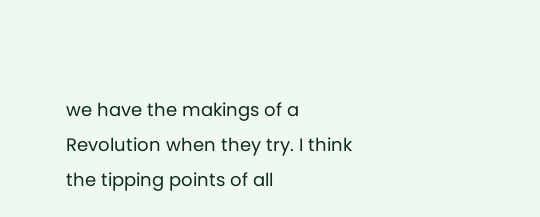we have the makings of a Revolution when they try. I think the tipping points of all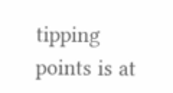tipping points is at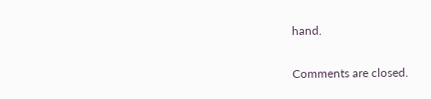hand.

Comments are closed.